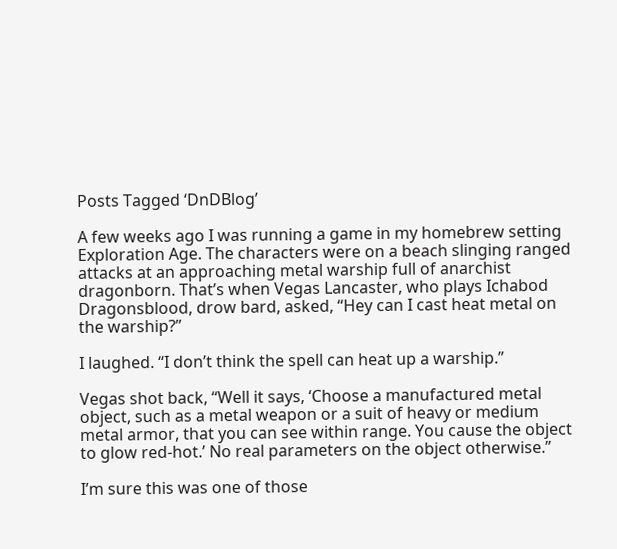Posts Tagged ‘DnDBlog’

A few weeks ago I was running a game in my homebrew setting Exploration Age. The characters were on a beach slinging ranged attacks at an approaching metal warship full of anarchist dragonborn. That’s when Vegas Lancaster, who plays Ichabod Dragonsblood, drow bard, asked, “Hey can I cast heat metal on the warship?”

I laughed. “I don’t think the spell can heat up a warship.”

Vegas shot back, “Well it says, ‘Choose a manufactured metal object, such as a metal weapon or a suit of heavy or medium metal armor, that you can see within range. You cause the object to glow red-hot.’ No real parameters on the object otherwise.”

I’m sure this was one of those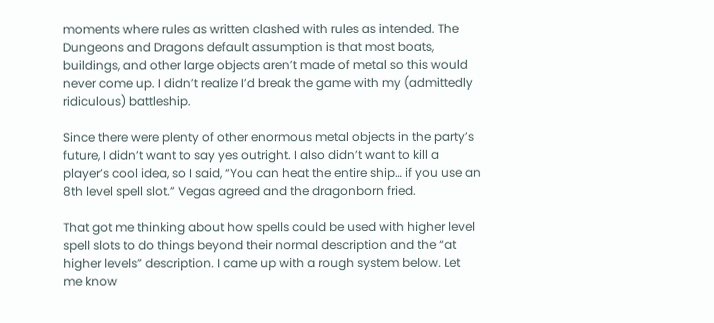moments where rules as written clashed with rules as intended. The Dungeons and Dragons default assumption is that most boats, buildings, and other large objects aren’t made of metal so this would never come up. I didn’t realize I’d break the game with my (admittedly ridiculous) battleship.

Since there were plenty of other enormous metal objects in the party’s future, I didn’t want to say yes outright. I also didn’t want to kill a player’s cool idea, so I said, “You can heat the entire ship… if you use an 8th level spell slot.” Vegas agreed and the dragonborn fried.

That got me thinking about how spells could be used with higher level spell slots to do things beyond their normal description and the “at higher levels” description. I came up with a rough system below. Let me know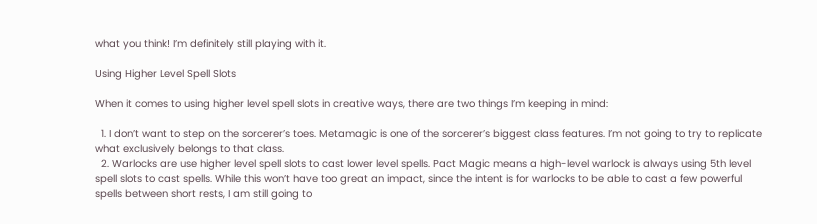what you think! I’m definitely still playing with it.

Using Higher Level Spell Slots

When it comes to using higher level spell slots in creative ways, there are two things I’m keeping in mind:

  1. I don’t want to step on the sorcerer’s toes. Metamagic is one of the sorcerer’s biggest class features. I’m not going to try to replicate what exclusively belongs to that class.
  2. Warlocks are use higher level spell slots to cast lower level spells. Pact Magic means a high-level warlock is always using 5th level spell slots to cast spells. While this won’t have too great an impact, since the intent is for warlocks to be able to cast a few powerful spells between short rests, I am still going to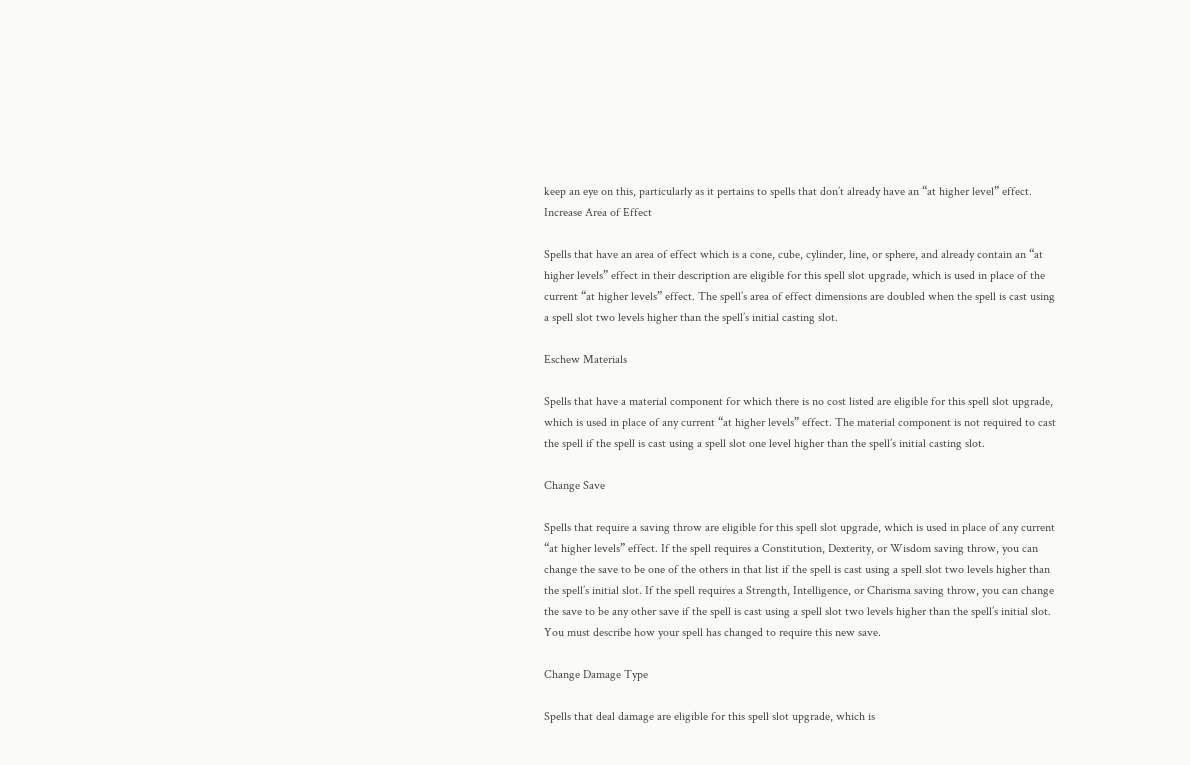keep an eye on this, particularly as it pertains to spells that don’t already have an “at higher level” effect.
Increase Area of Effect

Spells that have an area of effect which is a cone, cube, cylinder, line, or sphere, and already contain an “at higher levels” effect in their description are eligible for this spell slot upgrade, which is used in place of the current “at higher levels” effect. The spell’s area of effect dimensions are doubled when the spell is cast using a spell slot two levels higher than the spell’s initial casting slot.

Eschew Materials

Spells that have a material component for which there is no cost listed are eligible for this spell slot upgrade, which is used in place of any current “at higher levels” effect. The material component is not required to cast the spell if the spell is cast using a spell slot one level higher than the spell’s initial casting slot.

Change Save

Spells that require a saving throw are eligible for this spell slot upgrade, which is used in place of any current “at higher levels” effect. If the spell requires a Constitution, Dexterity, or Wisdom saving throw, you can change the save to be one of the others in that list if the spell is cast using a spell slot two levels higher than the spell’s initial slot. If the spell requires a Strength, Intelligence, or Charisma saving throw, you can change the save to be any other save if the spell is cast using a spell slot two levels higher than the spell’s initial slot. You must describe how your spell has changed to require this new save.

Change Damage Type

Spells that deal damage are eligible for this spell slot upgrade, which is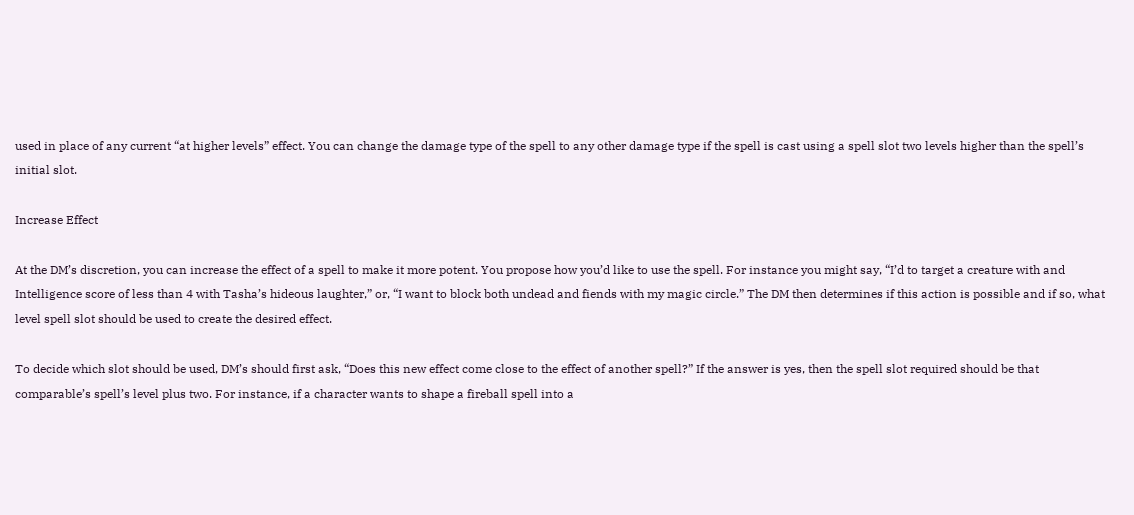used in place of any current “at higher levels” effect. You can change the damage type of the spell to any other damage type if the spell is cast using a spell slot two levels higher than the spell’s initial slot.

Increase Effect

At the DM’s discretion, you can increase the effect of a spell to make it more potent. You propose how you’d like to use the spell. For instance you might say, “I’d to target a creature with and Intelligence score of less than 4 with Tasha’s hideous laughter,” or, “I want to block both undead and fiends with my magic circle.” The DM then determines if this action is possible and if so, what level spell slot should be used to create the desired effect.

To decide which slot should be used, DM’s should first ask, “Does this new effect come close to the effect of another spell?” If the answer is yes, then the spell slot required should be that comparable’s spell’s level plus two. For instance, if a character wants to shape a fireball spell into a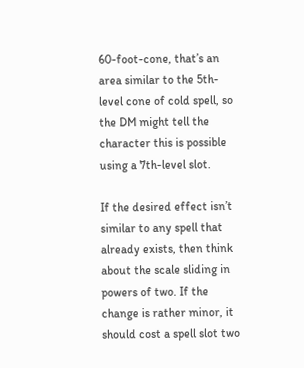60-foot-cone, that’s an area similar to the 5th-level cone of cold spell, so the DM might tell the character this is possible using a 7th-level slot.

If the desired effect isn’t similar to any spell that already exists, then think about the scale sliding in powers of two. If the change is rather minor, it should cost a spell slot two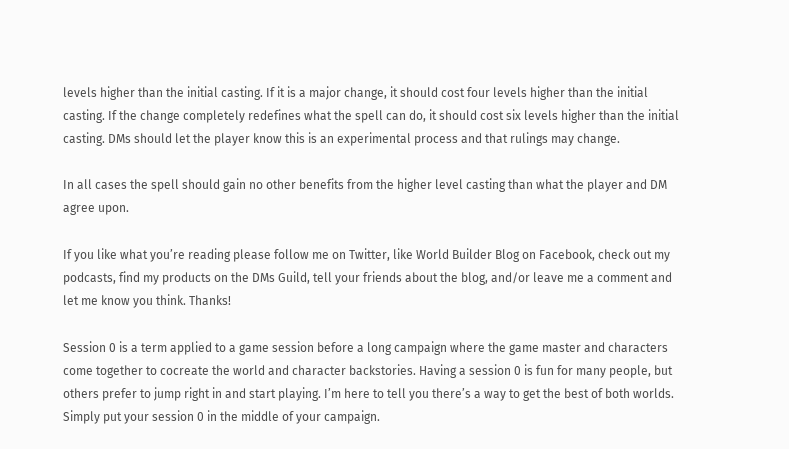levels higher than the initial casting. If it is a major change, it should cost four levels higher than the initial casting. If the change completely redefines what the spell can do, it should cost six levels higher than the initial casting. DMs should let the player know this is an experimental process and that rulings may change.

In all cases the spell should gain no other benefits from the higher level casting than what the player and DM agree upon.

If you like what you’re reading please follow me on Twitter, like World Builder Blog on Facebook, check out my podcasts, find my products on the DMs Guild, tell your friends about the blog, and/or leave me a comment and let me know you think. Thanks!

Session 0 is a term applied to a game session before a long campaign where the game master and characters come together to cocreate the world and character backstories. Having a session 0 is fun for many people, but others prefer to jump right in and start playing. I’m here to tell you there’s a way to get the best of both worlds. Simply put your session 0 in the middle of your campaign.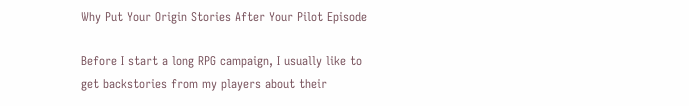Why Put Your Origin Stories After Your Pilot Episode

Before I start a long RPG campaign, I usually like to get backstories from my players about their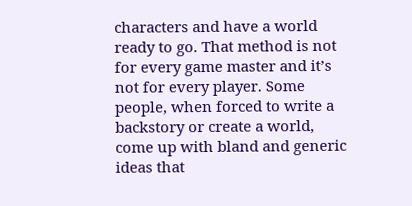characters and have a world ready to go. That method is not for every game master and it’s not for every player. Some people, when forced to write a backstory or create a world, come up with bland and generic ideas that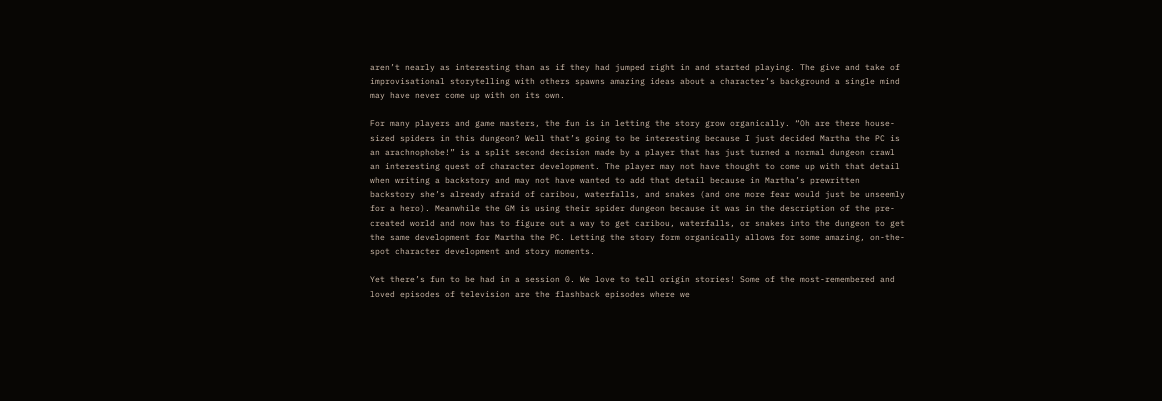aren’t nearly as interesting than as if they had jumped right in and started playing. The give and take of improvisational storytelling with others spawns amazing ideas about a character’s background a single mind may have never come up with on its own.

For many players and game masters, the fun is in letting the story grow organically. “Oh are there house-sized spiders in this dungeon? Well that’s going to be interesting because I just decided Martha the PC is an arachnophobe!” is a split second decision made by a player that has just turned a normal dungeon crawl an interesting quest of character development. The player may not have thought to come up with that detail when writing a backstory and may not have wanted to add that detail because in Martha’s prewritten backstory she’s already afraid of caribou, waterfalls, and snakes (and one more fear would just be unseemly for a hero). Meanwhile the GM is using their spider dungeon because it was in the description of the pre-created world and now has to figure out a way to get caribou, waterfalls, or snakes into the dungeon to get the same development for Martha the PC. Letting the story form organically allows for some amazing, on-the-spot character development and story moments.

Yet there’s fun to be had in a session 0. We love to tell origin stories! Some of the most-remembered and loved episodes of television are the flashback episodes where we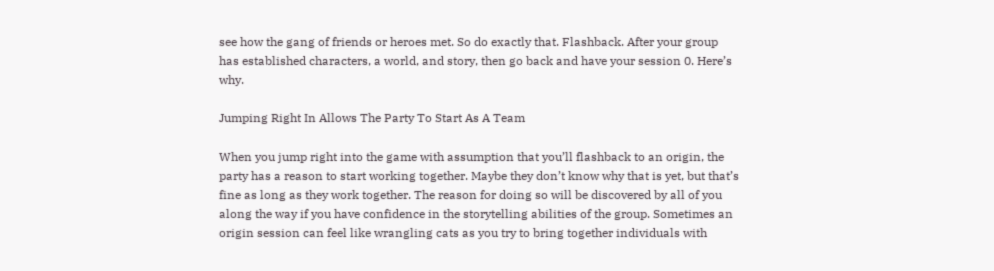see how the gang of friends or heroes met. So do exactly that. Flashback. After your group has established characters, a world, and story, then go back and have your session 0. Here’s why.

Jumping Right In Allows The Party To Start As A Team

When you jump right into the game with assumption that you’ll flashback to an origin, the party has a reason to start working together. Maybe they don’t know why that is yet, but that’s fine as long as they work together. The reason for doing so will be discovered by all of you along the way if you have confidence in the storytelling abilities of the group. Sometimes an origin session can feel like wrangling cats as you try to bring together individuals with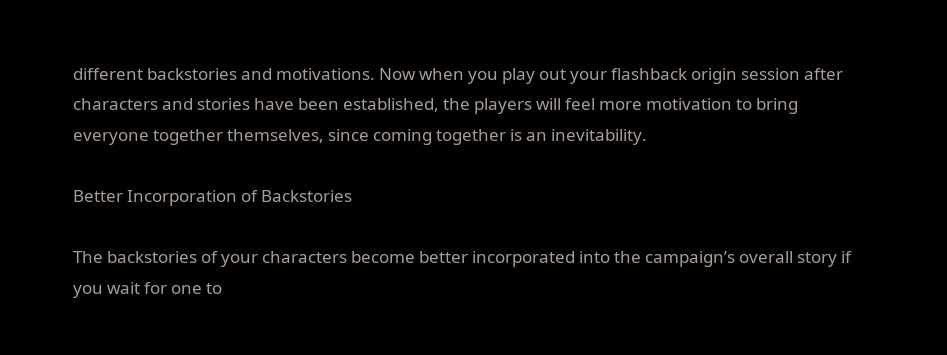different backstories and motivations. Now when you play out your flashback origin session after characters and stories have been established, the players will feel more motivation to bring everyone together themselves, since coming together is an inevitability.

Better Incorporation of Backstories

The backstories of your characters become better incorporated into the campaign’s overall story if you wait for one to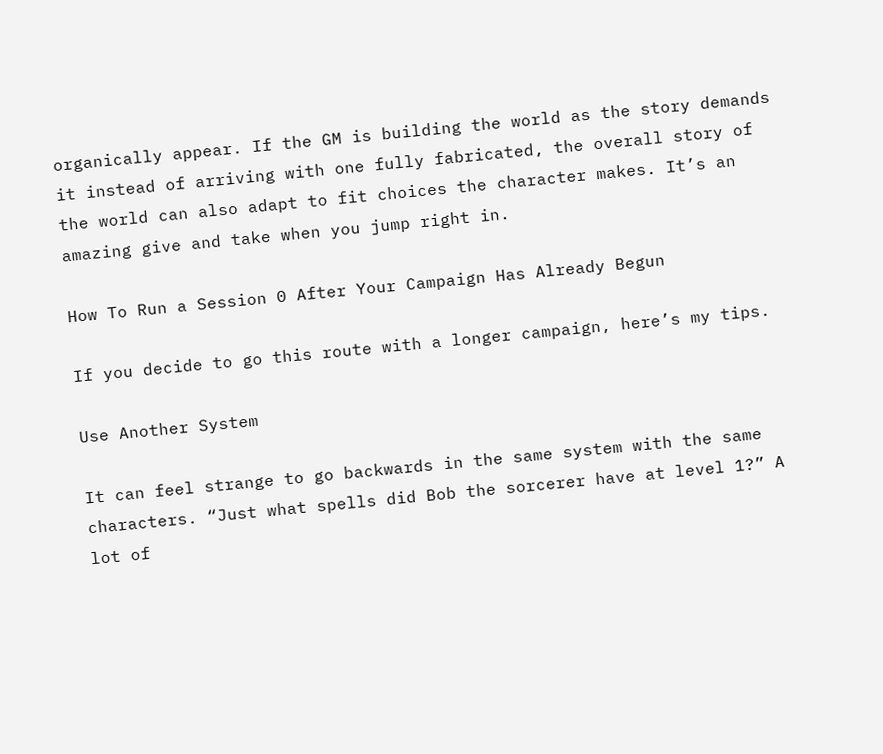organically appear. If the GM is building the world as the story demands it instead of arriving with one fully fabricated, the overall story of the world can also adapt to fit choices the character makes. It’s an amazing give and take when you jump right in.

How To Run a Session 0 After Your Campaign Has Already Begun

If you decide to go this route with a longer campaign, here’s my tips.

Use Another System

It can feel strange to go backwards in the same system with the same characters. “Just what spells did Bob the sorcerer have at level 1?” A lot of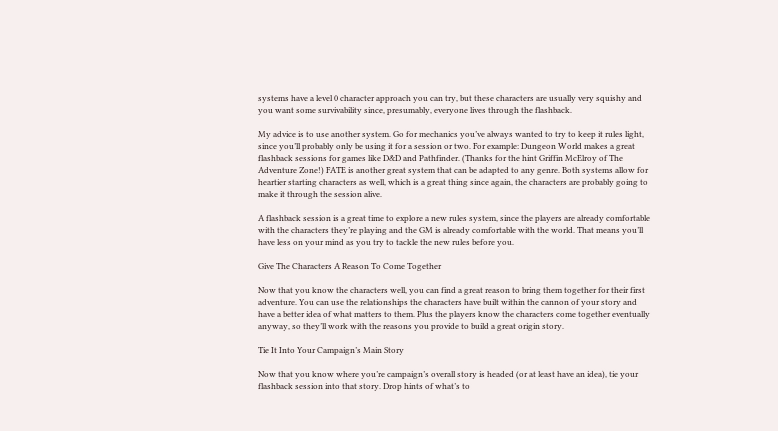systems have a level 0 character approach you can try, but these characters are usually very squishy and you want some survivability since, presumably, everyone lives through the flashback.

My advice is to use another system. Go for mechanics you’ve always wanted to try to keep it rules light, since you’ll probably only be using it for a session or two. For example: Dungeon World makes a great flashback sessions for games like D&D and Pathfinder. (Thanks for the hint Griffin McElroy of The Adventure Zone!) FATE is another great system that can be adapted to any genre. Both systems allow for heartier starting characters as well, which is a great thing since again, the characters are probably going to make it through the session alive.

A flashback session is a great time to explore a new rules system, since the players are already comfortable with the characters they’re playing and the GM is already comfortable with the world. That means you’ll have less on your mind as you try to tackle the new rules before you.

Give The Characters A Reason To Come Together

Now that you know the characters well, you can find a great reason to bring them together for their first adventure. You can use the relationships the characters have built within the cannon of your story and have a better idea of what matters to them. Plus the players know the characters come together eventually anyway, so they’ll work with the reasons you provide to build a great origin story.

Tie It Into Your Campaign’s Main Story

Now that you know where you’re campaign’s overall story is headed (or at least have an idea), tie your flashback session into that story. Drop hints of what’s to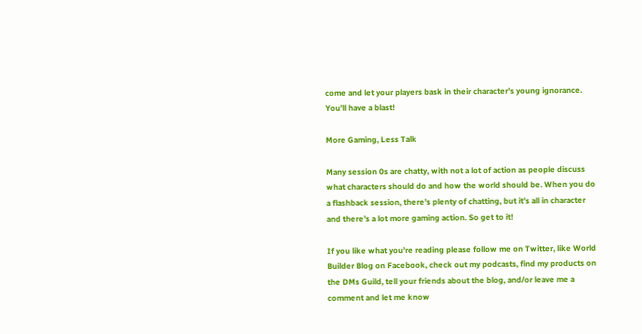come and let your players bask in their character’s young ignorance. You’ll have a blast!

More Gaming, Less Talk

Many session 0s are chatty, with not a lot of action as people discuss what characters should do and how the world should be. When you do a flashback session, there’s plenty of chatting, but it’s all in character and there’s a lot more gaming action. So get to it!

If you like what you’re reading please follow me on Twitter, like World Builder Blog on Facebook, check out my podcasts, find my products on the DMs Guild, tell your friends about the blog, and/or leave me a comment and let me know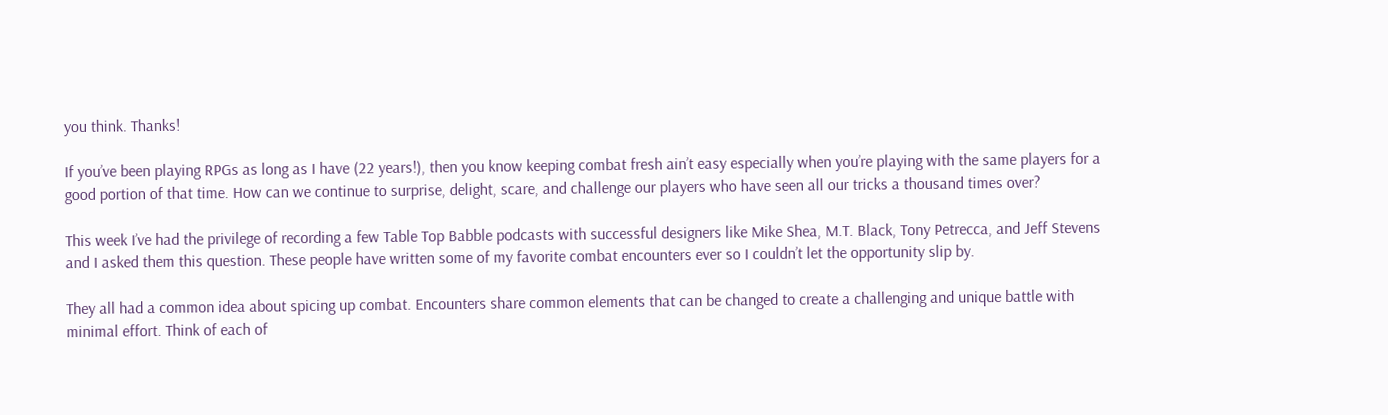you think. Thanks!

If you’ve been playing RPGs as long as I have (22 years!), then you know keeping combat fresh ain’t easy especially when you’re playing with the same players for a good portion of that time. How can we continue to surprise, delight, scare, and challenge our players who have seen all our tricks a thousand times over?

This week I’ve had the privilege of recording a few Table Top Babble podcasts with successful designers like Mike Shea, M.T. Black, Tony Petrecca, and Jeff Stevens and I asked them this question. These people have written some of my favorite combat encounters ever so I couldn’t let the opportunity slip by.

They all had a common idea about spicing up combat. Encounters share common elements that can be changed to create a challenging and unique battle with minimal effort. Think of each of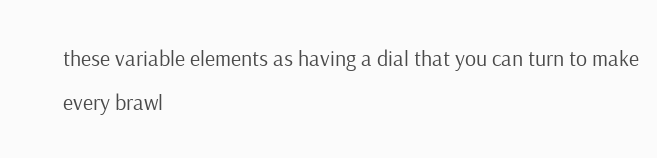these variable elements as having a dial that you can turn to make every brawl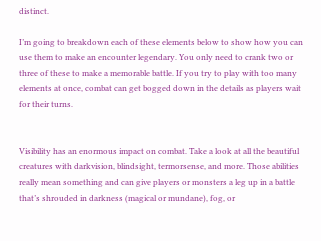distinct.

I’m going to breakdown each of these elements below to show how you can use them to make an encounter legendary. You only need to crank two or three of these to make a memorable battle. If you try to play with too many elements at once, combat can get bogged down in the details as players wait for their turns.


Visibility has an enormous impact on combat. Take a look at all the beautiful creatures with darkvision, blindsight, termorsense, and more. Those abilities really mean something and can give players or monsters a leg up in a battle that’s shrouded in darkness (magical or mundane), fog, or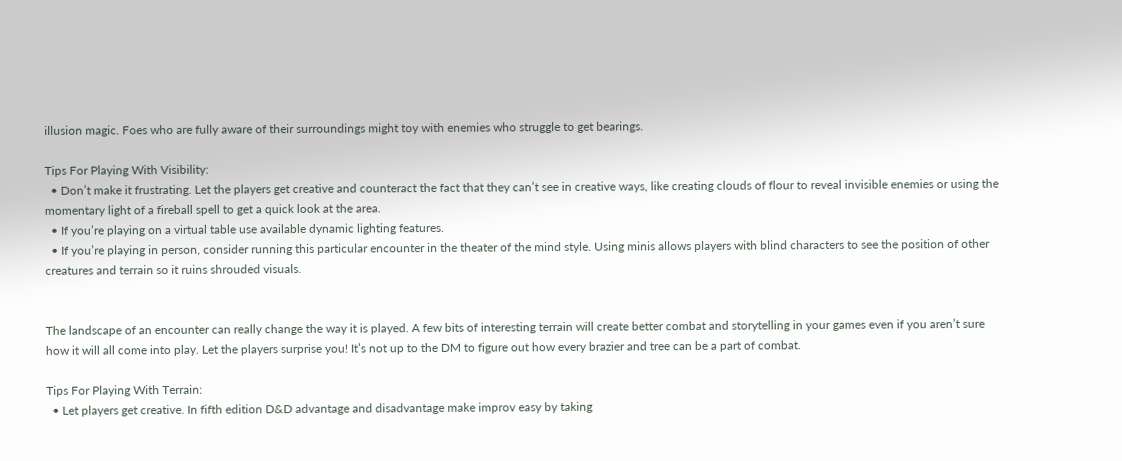illusion magic. Foes who are fully aware of their surroundings might toy with enemies who struggle to get bearings.

Tips For Playing With Visibility:
  • Don’t make it frustrating. Let the players get creative and counteract the fact that they can’t see in creative ways, like creating clouds of flour to reveal invisible enemies or using the momentary light of a fireball spell to get a quick look at the area.
  • If you’re playing on a virtual table use available dynamic lighting features.
  • If you’re playing in person, consider running this particular encounter in the theater of the mind style. Using minis allows players with blind characters to see the position of other creatures and terrain so it ruins shrouded visuals.


The landscape of an encounter can really change the way it is played. A few bits of interesting terrain will create better combat and storytelling in your games even if you aren’t sure how it will all come into play. Let the players surprise you! It’s not up to the DM to figure out how every brazier and tree can be a part of combat.

Tips For Playing With Terrain:
  • Let players get creative. In fifth edition D&D advantage and disadvantage make improv easy by taking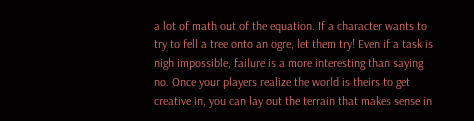a lot of math out of the equation. If a character wants to try to fell a tree onto an ogre, let them try! Even if a task is nigh impossible, failure is a more interesting than saying no. Once your players realize the world is theirs to get creative in, you can lay out the terrain that makes sense in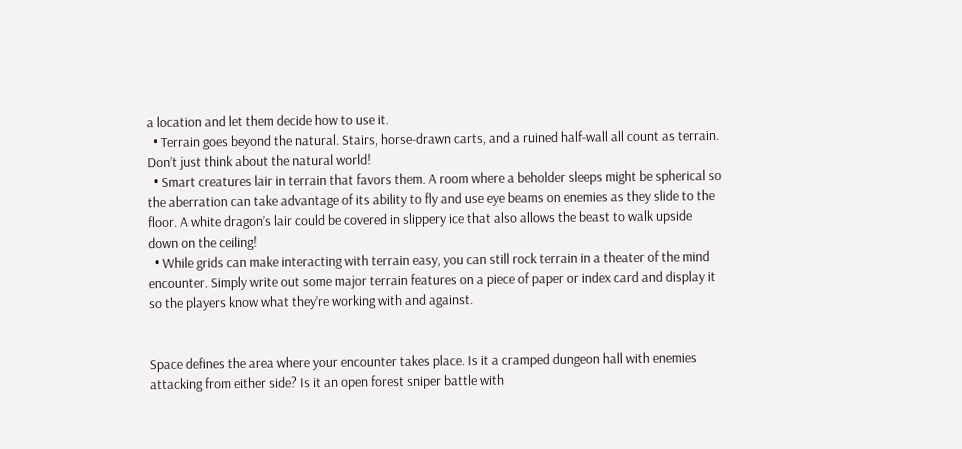a location and let them decide how to use it.
  • Terrain goes beyond the natural. Stairs, horse-drawn carts, and a ruined half-wall all count as terrain. Don’t just think about the natural world!
  • Smart creatures lair in terrain that favors them. A room where a beholder sleeps might be spherical so the aberration can take advantage of its ability to fly and use eye beams on enemies as they slide to the floor. A white dragon’s lair could be covered in slippery ice that also allows the beast to walk upside down on the ceiling!
  • While grids can make interacting with terrain easy, you can still rock terrain in a theater of the mind encounter. Simply write out some major terrain features on a piece of paper or index card and display it so the players know what they’re working with and against.


Space defines the area where your encounter takes place. Is it a cramped dungeon hall with enemies attacking from either side? Is it an open forest sniper battle with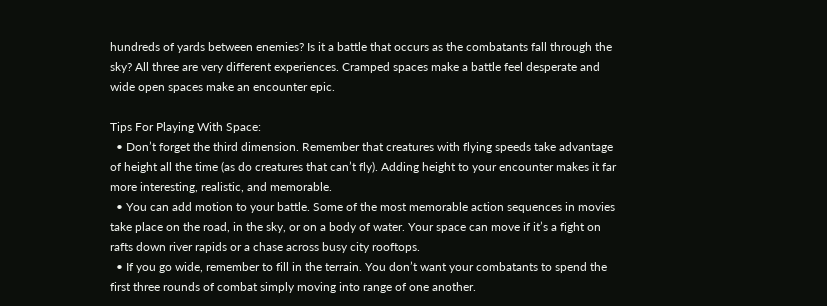hundreds of yards between enemies? Is it a battle that occurs as the combatants fall through the sky? All three are very different experiences. Cramped spaces make a battle feel desperate and wide open spaces make an encounter epic.

Tips For Playing With Space:
  • Don’t forget the third dimension. Remember that creatures with flying speeds take advantage of height all the time (as do creatures that can’t fly). Adding height to your encounter makes it far more interesting, realistic, and memorable.
  • You can add motion to your battle. Some of the most memorable action sequences in movies take place on the road, in the sky, or on a body of water. Your space can move if it’s a fight on rafts down river rapids or a chase across busy city rooftops.
  • If you go wide, remember to fill in the terrain. You don’t want your combatants to spend the first three rounds of combat simply moving into range of one another.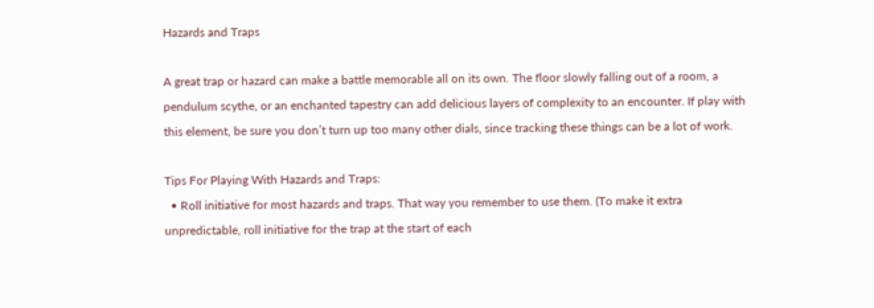Hazards and Traps

A great trap or hazard can make a battle memorable all on its own. The floor slowly falling out of a room, a pendulum scythe, or an enchanted tapestry can add delicious layers of complexity to an encounter. If play with this element, be sure you don’t turn up too many other dials, since tracking these things can be a lot of work.

Tips For Playing With Hazards and Traps:
  • Roll initiative for most hazards and traps. That way you remember to use them. (To make it extra unpredictable, roll initiative for the trap at the start of each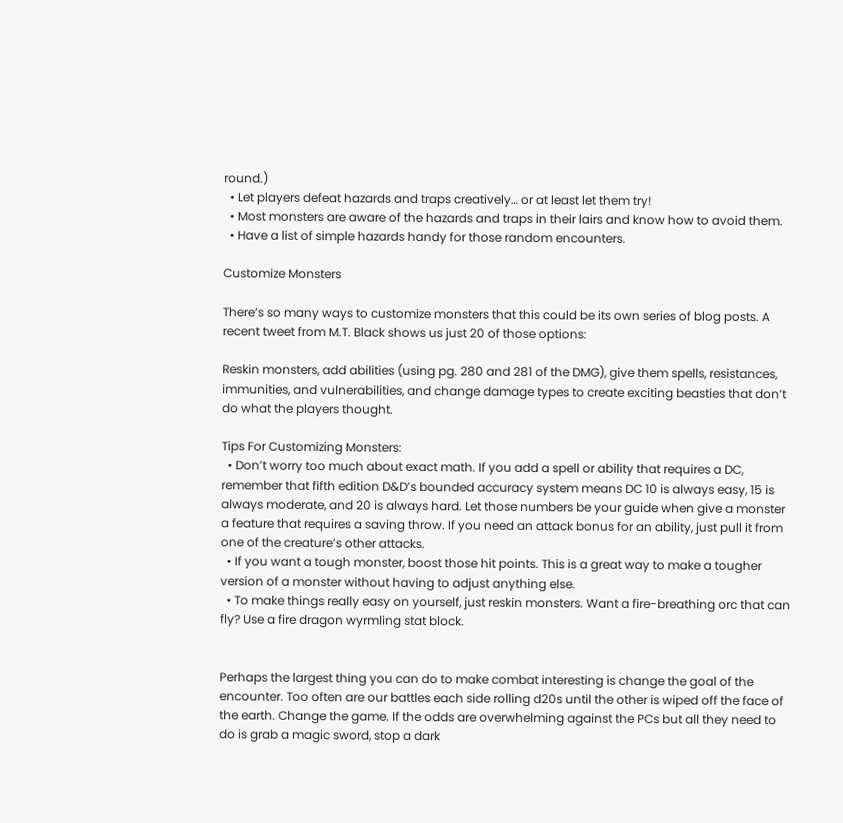round.)
  • Let players defeat hazards and traps creatively… or at least let them try!
  • Most monsters are aware of the hazards and traps in their lairs and know how to avoid them.
  • Have a list of simple hazards handy for those random encounters.

Customize Monsters

There’s so many ways to customize monsters that this could be its own series of blog posts. A recent tweet from M.T. Black shows us just 20 of those options:

Reskin monsters, add abilities (using pg. 280 and 281 of the DMG), give them spells, resistances, immunities, and vulnerabilities, and change damage types to create exciting beasties that don’t do what the players thought.

Tips For Customizing Monsters:
  • Don’t worry too much about exact math. If you add a spell or ability that requires a DC, remember that fifth edition D&D’s bounded accuracy system means DC 10 is always easy, 15 is always moderate, and 20 is always hard. Let those numbers be your guide when give a monster a feature that requires a saving throw. If you need an attack bonus for an ability, just pull it from one of the creature’s other attacks.
  • If you want a tough monster, boost those hit points. This is a great way to make a tougher version of a monster without having to adjust anything else.
  • To make things really easy on yourself, just reskin monsters. Want a fire-breathing orc that can fly? Use a fire dragon wyrmling stat block.


Perhaps the largest thing you can do to make combat interesting is change the goal of the encounter. Too often are our battles each side rolling d20s until the other is wiped off the face of the earth. Change the game. If the odds are overwhelming against the PCs but all they need to do is grab a magic sword, stop a dark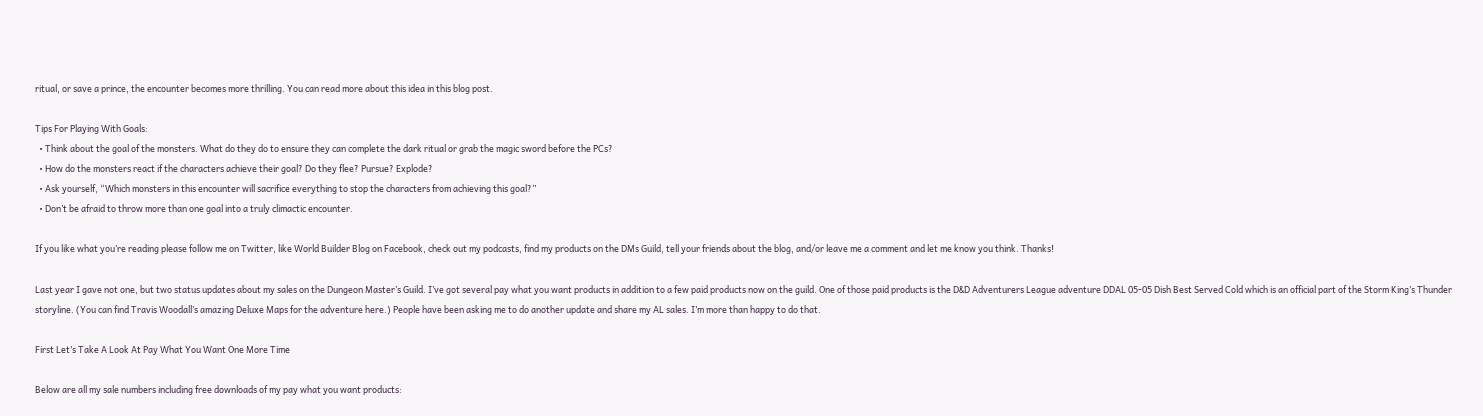ritual, or save a prince, the encounter becomes more thrilling. You can read more about this idea in this blog post.

Tips For Playing With Goals:
  • Think about the goal of the monsters. What do they do to ensure they can complete the dark ritual or grab the magic sword before the PCs?
  • How do the monsters react if the characters achieve their goal? Do they flee? Pursue? Explode?
  • Ask yourself, “Which monsters in this encounter will sacrifice everything to stop the characters from achieving this goal?”
  • Don’t be afraid to throw more than one goal into a truly climactic encounter.

If you like what you’re reading please follow me on Twitter, like World Builder Blog on Facebook, check out my podcasts, find my products on the DMs Guild, tell your friends about the blog, and/or leave me a comment and let me know you think. Thanks!

Last year I gave not one, but two status updates about my sales on the Dungeon Master’s Guild. I’ve got several pay what you want products in addition to a few paid products now on the guild. One of those paid products is the D&D Adventurers League adventure DDAL 05-05 Dish Best Served Cold which is an official part of the Storm King’s Thunder storyline. (You can find Travis Woodall’s amazing Deluxe Maps for the adventure here.) People have been asking me to do another update and share my AL sales. I’m more than happy to do that.

First Let’s Take A Look At Pay What You Want One More Time

Below are all my sale numbers including free downloads of my pay what you want products: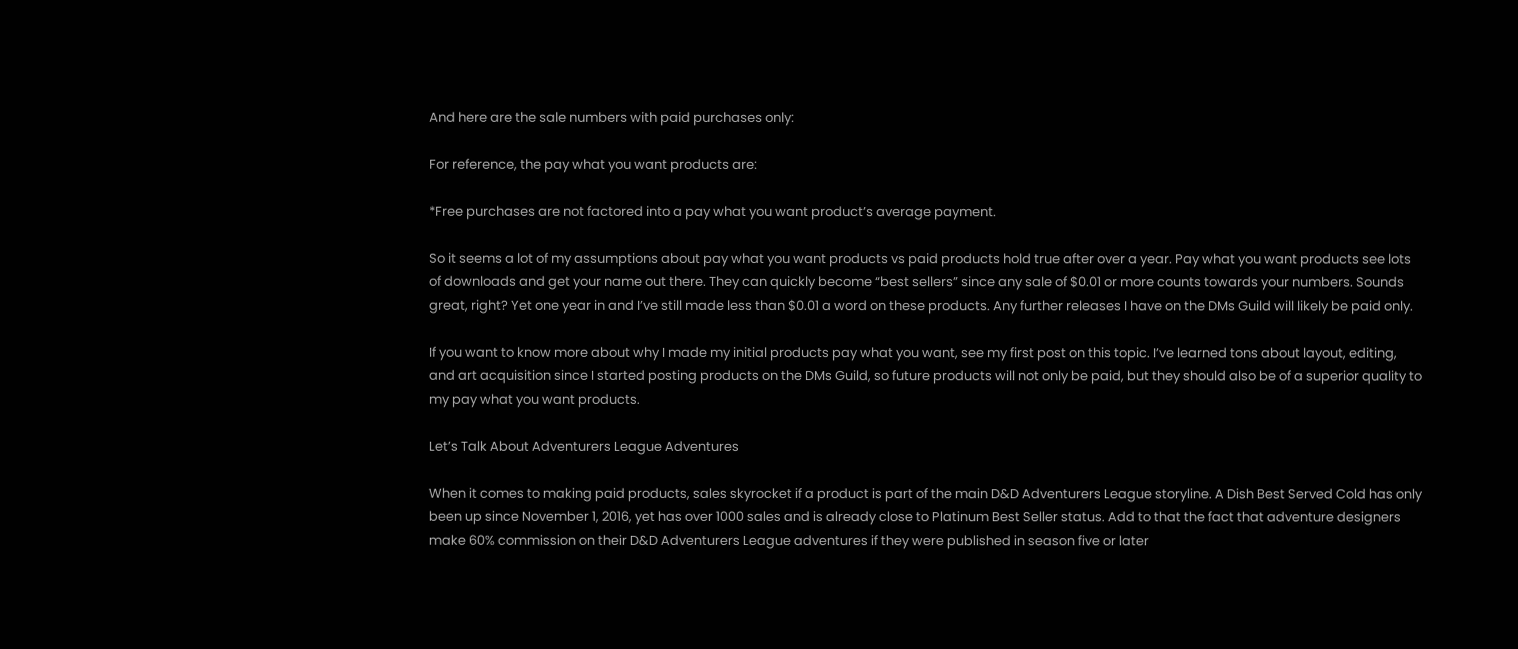And here are the sale numbers with paid purchases only:

For reference, the pay what you want products are:

*Free purchases are not factored into a pay what you want product’s average payment.

So it seems a lot of my assumptions about pay what you want products vs paid products hold true after over a year. Pay what you want products see lots of downloads and get your name out there. They can quickly become “best sellers” since any sale of $0.01 or more counts towards your numbers. Sounds great, right? Yet one year in and I’ve still made less than $0.01 a word on these products. Any further releases I have on the DMs Guild will likely be paid only.

If you want to know more about why I made my initial products pay what you want, see my first post on this topic. I’ve learned tons about layout, editing, and art acquisition since I started posting products on the DMs Guild, so future products will not only be paid, but they should also be of a superior quality to my pay what you want products.

Let’s Talk About Adventurers League Adventures

When it comes to making paid products, sales skyrocket if a product is part of the main D&D Adventurers League storyline. A Dish Best Served Cold has only been up since November 1, 2016, yet has over 1000 sales and is already close to Platinum Best Seller status. Add to that the fact that adventure designers make 60% commission on their D&D Adventurers League adventures if they were published in season five or later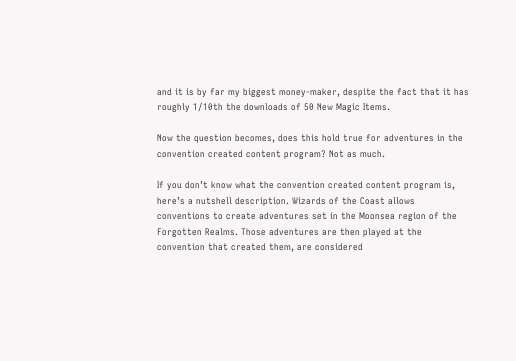and it is by far my biggest money-maker, despite the fact that it has roughly 1/10th the downloads of 50 New Magic Items.

Now the question becomes, does this hold true for adventures in the convention created content program? Not as much.

If you don’t know what the convention created content program is, here’s a nutshell description. Wizards of the Coast allows conventions to create adventures set in the Moonsea region of the Forgotten Realms. Those adventures are then played at the convention that created them, are considered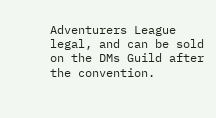Adventurers League legal, and can be sold on the DMs Guild after the convention.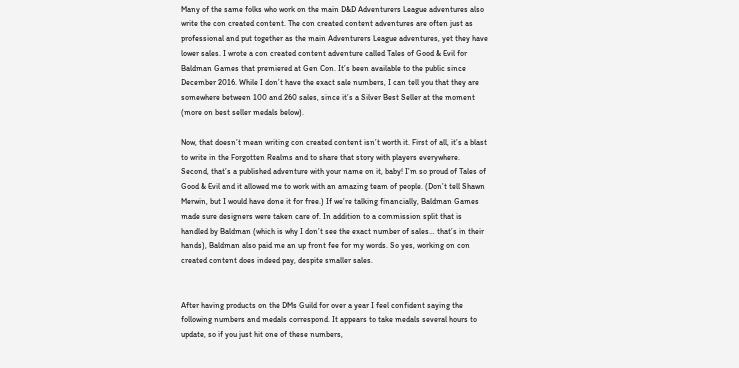Many of the same folks who work on the main D&D Adventurers League adventures also write the con created content. The con created content adventures are often just as professional and put together as the main Adventurers League adventures, yet they have lower sales. I wrote a con created content adventure called Tales of Good & Evil for Baldman Games that premiered at Gen Con. It’s been available to the public since December 2016. While I don’t have the exact sale numbers, I can tell you that they are somewhere between 100 and 260 sales, since it’s a Silver Best Seller at the moment (more on best seller medals below).

Now, that doesn’t mean writing con created content isn’t worth it. First of all, it’s a blast to write in the Forgotten Realms and to share that story with players everywhere. Second, that’s a published adventure with your name on it, baby! I’m so proud of Tales of Good & Evil and it allowed me to work with an amazing team of people. (Don’t tell Shawn Merwin, but I would have done it for free.) If we’re talking financially, Baldman Games made sure designers were taken care of. In addition to a commission split that is handled by Baldman (which is why I don’t see the exact number of sales… that’s in their hands), Baldman also paid me an up front fee for my words. So yes, working on con created content does indeed pay, despite smaller sales.


After having products on the DMs Guild for over a year I feel confident saying the following numbers and medals correspond. It appears to take medals several hours to update, so if you just hit one of these numbers,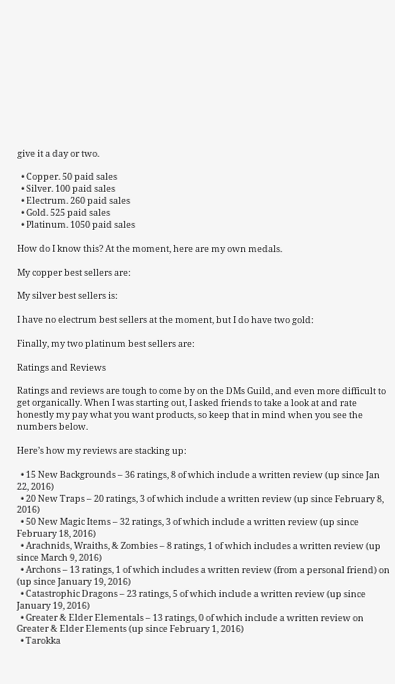give it a day or two.

  • Copper. 50 paid sales
  • Silver. 100 paid sales
  • Electrum. 260 paid sales
  • Gold. 525 paid sales
  • Platinum. 1050 paid sales

How do I know this? At the moment, here are my own medals.

My copper best sellers are:

My silver best sellers is:

I have no electrum best sellers at the moment, but I do have two gold:

Finally, my two platinum best sellers are:

Ratings and Reviews

Ratings and reviews are tough to come by on the DMs Guild, and even more difficult to get organically. When I was starting out, I asked friends to take a look at and rate honestly my pay what you want products, so keep that in mind when you see the numbers below.

Here’s how my reviews are stacking up:

  • 15 New Backgrounds – 36 ratings, 8 of which include a written review (up since Jan 22, 2016)
  • 20 New Traps – 20 ratings, 3 of which include a written review (up since February 8, 2016)
  • 50 New Magic Items – 32 ratings, 3 of which include a written review (up since February 18, 2016)
  • Arachnids, Wraiths, & Zombies – 8 ratings, 1 of which includes a written review (up since March 9, 2016)
  • Archons – 13 ratings, 1 of which includes a written review (from a personal friend) on (up since January 19, 2016)
  • Catastrophic Dragons – 23 ratings, 5 of which include a written review (up since January 19, 2016)
  • Greater & Elder Elementals – 13 ratings, 0 of which include a written review on Greater & Elder Elements (up since February 1, 2016)
  • Tarokka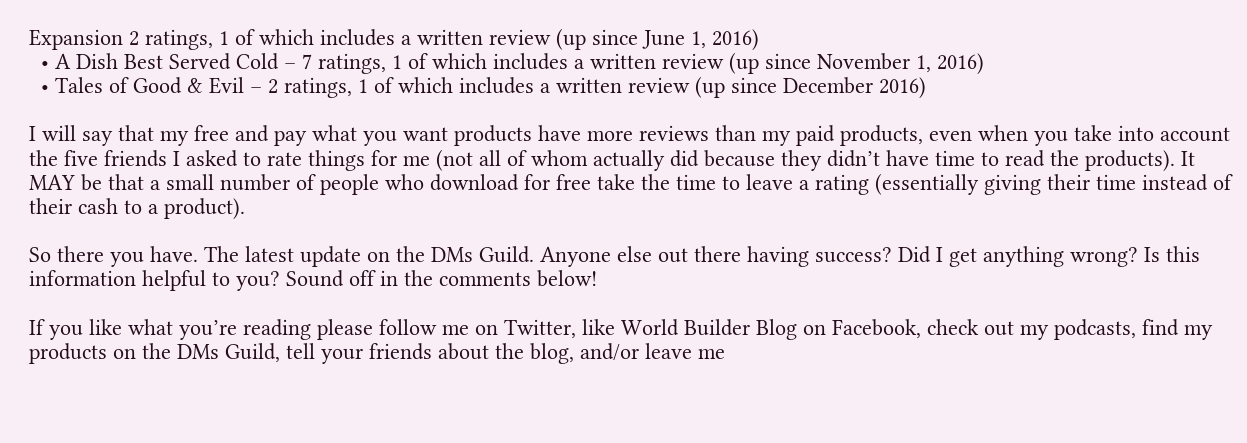Expansion 2 ratings, 1 of which includes a written review (up since June 1, 2016)
  • A Dish Best Served Cold – 7 ratings, 1 of which includes a written review (up since November 1, 2016)
  • Tales of Good & Evil – 2 ratings, 1 of which includes a written review (up since December 2016)

I will say that my free and pay what you want products have more reviews than my paid products, even when you take into account the five friends I asked to rate things for me (not all of whom actually did because they didn’t have time to read the products). It MAY be that a small number of people who download for free take the time to leave a rating (essentially giving their time instead of their cash to a product).

So there you have. The latest update on the DMs Guild. Anyone else out there having success? Did I get anything wrong? Is this information helpful to you? Sound off in the comments below!

If you like what you’re reading please follow me on Twitter, like World Builder Blog on Facebook, check out my podcasts, find my products on the DMs Guild, tell your friends about the blog, and/or leave me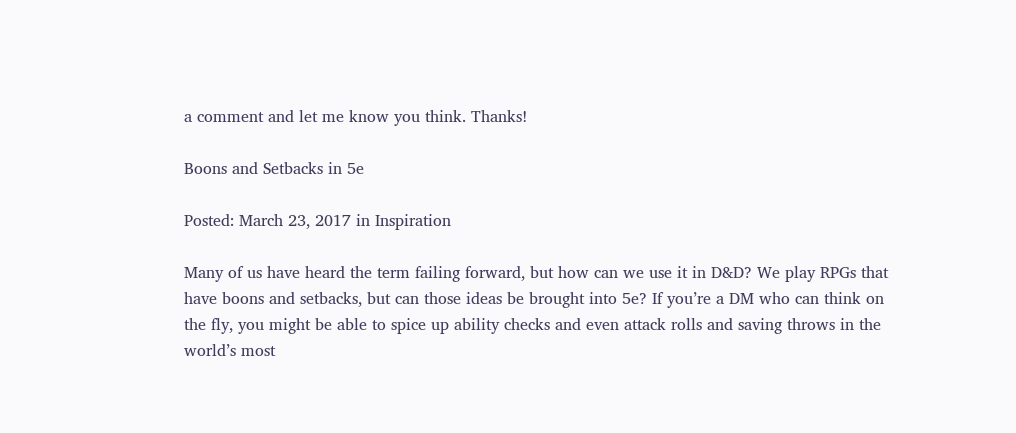a comment and let me know you think. Thanks!

Boons and Setbacks in 5e

Posted: March 23, 2017 in Inspiration

Many of us have heard the term failing forward, but how can we use it in D&D? We play RPGs that have boons and setbacks, but can those ideas be brought into 5e? If you’re a DM who can think on the fly, you might be able to spice up ability checks and even attack rolls and saving throws in the world’s most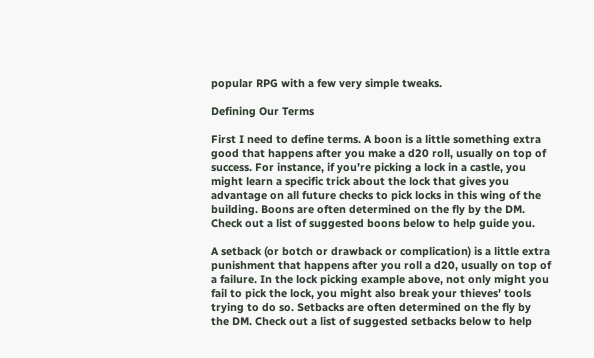popular RPG with a few very simple tweaks.

Defining Our Terms

First I need to define terms. A boon is a little something extra good that happens after you make a d20 roll, usually on top of success. For instance, if you’re picking a lock in a castle, you might learn a specific trick about the lock that gives you advantage on all future checks to pick locks in this wing of the building. Boons are often determined on the fly by the DM. Check out a list of suggested boons below to help guide you.

A setback (or botch or drawback or complication) is a little extra punishment that happens after you roll a d20, usually on top of a failure. In the lock picking example above, not only might you fail to pick the lock, you might also break your thieves’ tools trying to do so. Setbacks are often determined on the fly by the DM. Check out a list of suggested setbacks below to help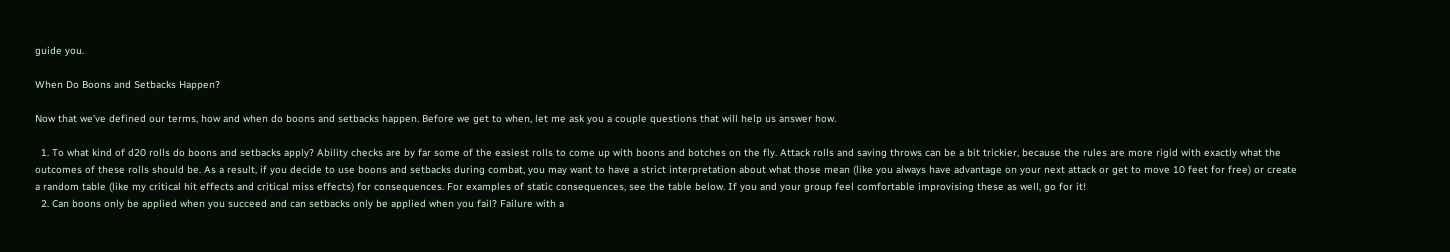guide you.

When Do Boons and Setbacks Happen?

Now that we’ve defined our terms, how and when do boons and setbacks happen. Before we get to when, let me ask you a couple questions that will help us answer how.

  1. To what kind of d20 rolls do boons and setbacks apply? Ability checks are by far some of the easiest rolls to come up with boons and botches on the fly. Attack rolls and saving throws can be a bit trickier, because the rules are more rigid with exactly what the outcomes of these rolls should be. As a result, if you decide to use boons and setbacks during combat, you may want to have a strict interpretation about what those mean (like you always have advantage on your next attack or get to move 10 feet for free) or create a random table (like my critical hit effects and critical miss effects) for consequences. For examples of static consequences, see the table below. If you and your group feel comfortable improvising these as well, go for it!
  2. Can boons only be applied when you succeed and can setbacks only be applied when you fail? Failure with a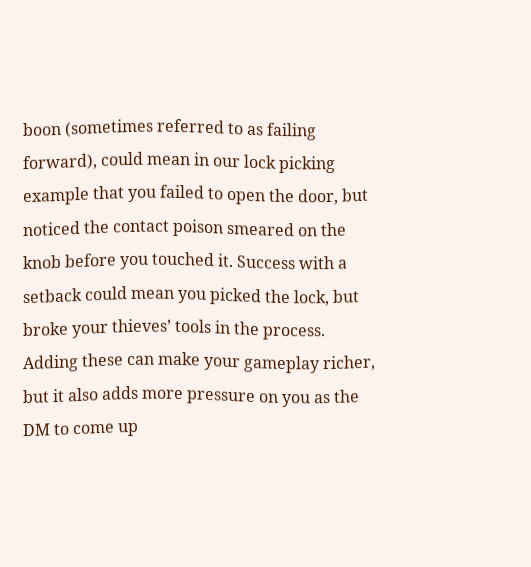boon (sometimes referred to as failing forward), could mean in our lock picking example that you failed to open the door, but noticed the contact poison smeared on the knob before you touched it. Success with a setback could mean you picked the lock, but broke your thieves’ tools in the process. Adding these can make your gameplay richer, but it also adds more pressure on you as the DM to come up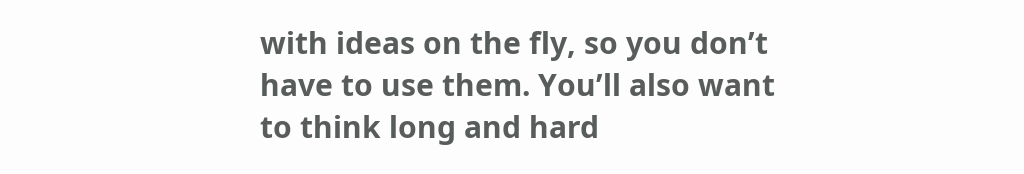with ideas on the fly, so you don’t have to use them. You’ll also want to think long and hard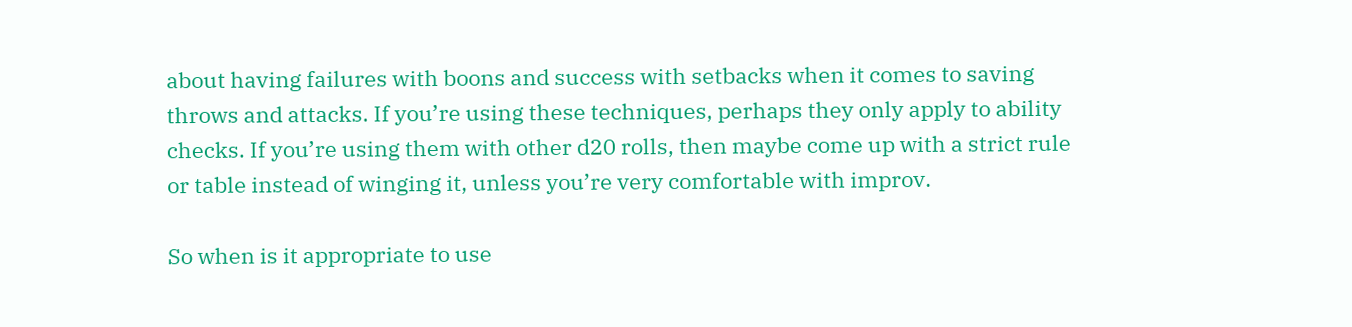about having failures with boons and success with setbacks when it comes to saving throws and attacks. If you’re using these techniques, perhaps they only apply to ability checks. If you’re using them with other d20 rolls, then maybe come up with a strict rule or table instead of winging it, unless you’re very comfortable with improv.

So when is it appropriate to use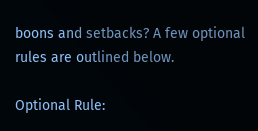boons and setbacks? A few optional rules are outlined below.

Optional Rule: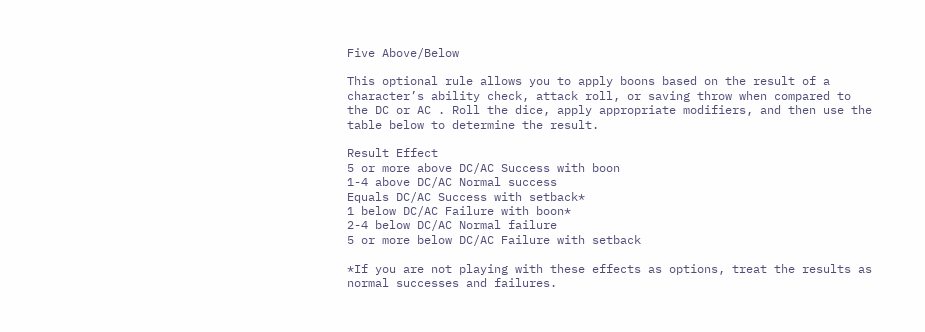Five Above/Below

This optional rule allows you to apply boons based on the result of a character’s ability check, attack roll, or saving throw when compared to the DC or AC . Roll the dice, apply appropriate modifiers, and then use the table below to determine the result.

Result Effect
5 or more above DC/AC Success with boon
1-4 above DC/AC Normal success
Equals DC/AC Success with setback*
1 below DC/AC Failure with boon*
2-4 below DC/AC Normal failure
5 or more below DC/AC Failure with setback

*If you are not playing with these effects as options, treat the results as normal successes and failures.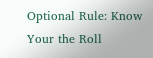Optional Rule: Know Your the Roll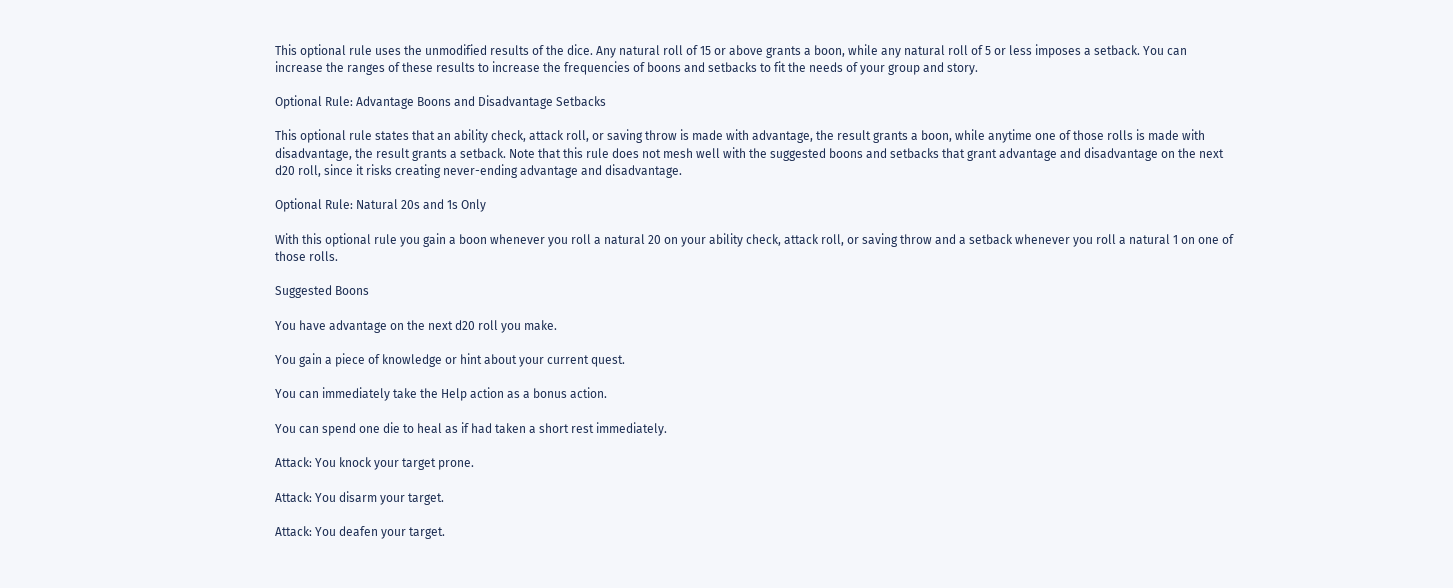This optional rule uses the unmodified results of the dice. Any natural roll of 15 or above grants a boon, while any natural roll of 5 or less imposes a setback. You can increase the ranges of these results to increase the frequencies of boons and setbacks to fit the needs of your group and story.

Optional Rule: Advantage Boons and Disadvantage Setbacks

This optional rule states that an ability check, attack roll, or saving throw is made with advantage, the result grants a boon, while anytime one of those rolls is made with disadvantage, the result grants a setback. Note that this rule does not mesh well with the suggested boons and setbacks that grant advantage and disadvantage on the next d20 roll, since it risks creating never-ending advantage and disadvantage.

Optional Rule: Natural 20s and 1s Only

With this optional rule you gain a boon whenever you roll a natural 20 on your ability check, attack roll, or saving throw and a setback whenever you roll a natural 1 on one of those rolls.

Suggested Boons

You have advantage on the next d20 roll you make.

You gain a piece of knowledge or hint about your current quest.

You can immediately take the Help action as a bonus action.

You can spend one die to heal as if had taken a short rest immediately.

Attack: You knock your target prone.

Attack: You disarm your target.

Attack: You deafen your target.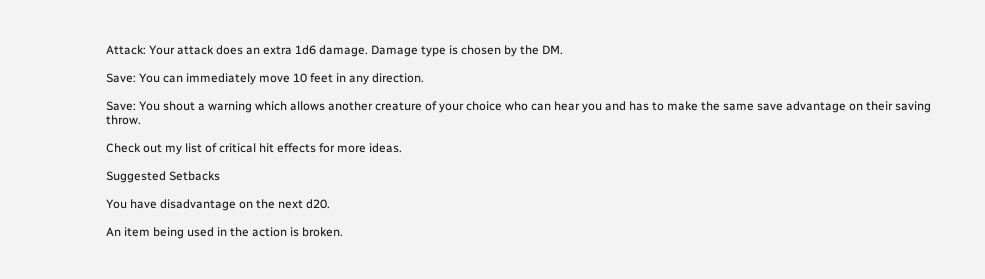Attack: Your attack does an extra 1d6 damage. Damage type is chosen by the DM.

Save: You can immediately move 10 feet in any direction.

Save: You shout a warning which allows another creature of your choice who can hear you and has to make the same save advantage on their saving throw.

Check out my list of critical hit effects for more ideas.

Suggested Setbacks

You have disadvantage on the next d20.

An item being used in the action is broken.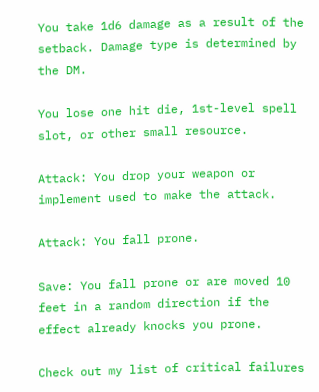You take 1d6 damage as a result of the setback. Damage type is determined by the DM.

You lose one hit die, 1st-level spell slot, or other small resource.

Attack: You drop your weapon or implement used to make the attack.

Attack: You fall prone.

Save: You fall prone or are moved 10 feet in a random direction if the effect already knocks you prone.

Check out my list of critical failures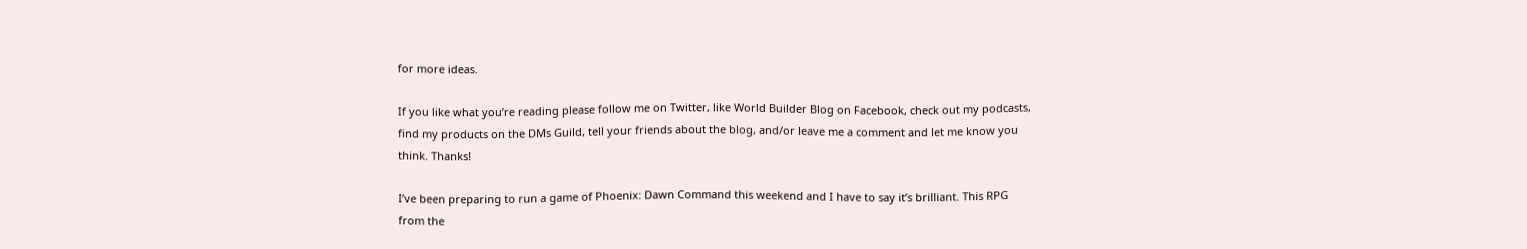for more ideas.

If you like what you’re reading please follow me on Twitter, like World Builder Blog on Facebook, check out my podcasts, find my products on the DMs Guild, tell your friends about the blog, and/or leave me a comment and let me know you think. Thanks!

I’ve been preparing to run a game of Phoenix: Dawn Command this weekend and I have to say it’s brilliant. This RPG from the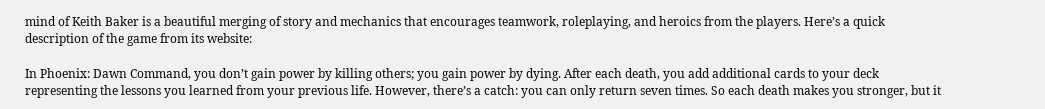mind of Keith Baker is a beautiful merging of story and mechanics that encourages teamwork, roleplaying, and heroics from the players. Here’s a quick description of the game from its website:

In Phoenix: Dawn Command, you don’t gain power by killing others; you gain power by dying. After each death, you add additional cards to your deck representing the lessons you learned from your previous life. However, there’s a catch: you can only return seven times. So each death makes you stronger, but it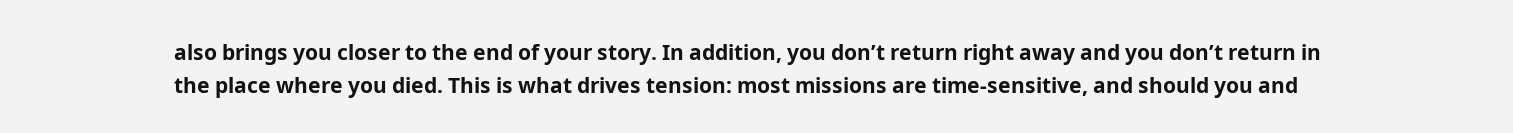also brings you closer to the end of your story. In addition, you don’t return right away and you don’t return in the place where you died. This is what drives tension: most missions are time-sensitive, and should you and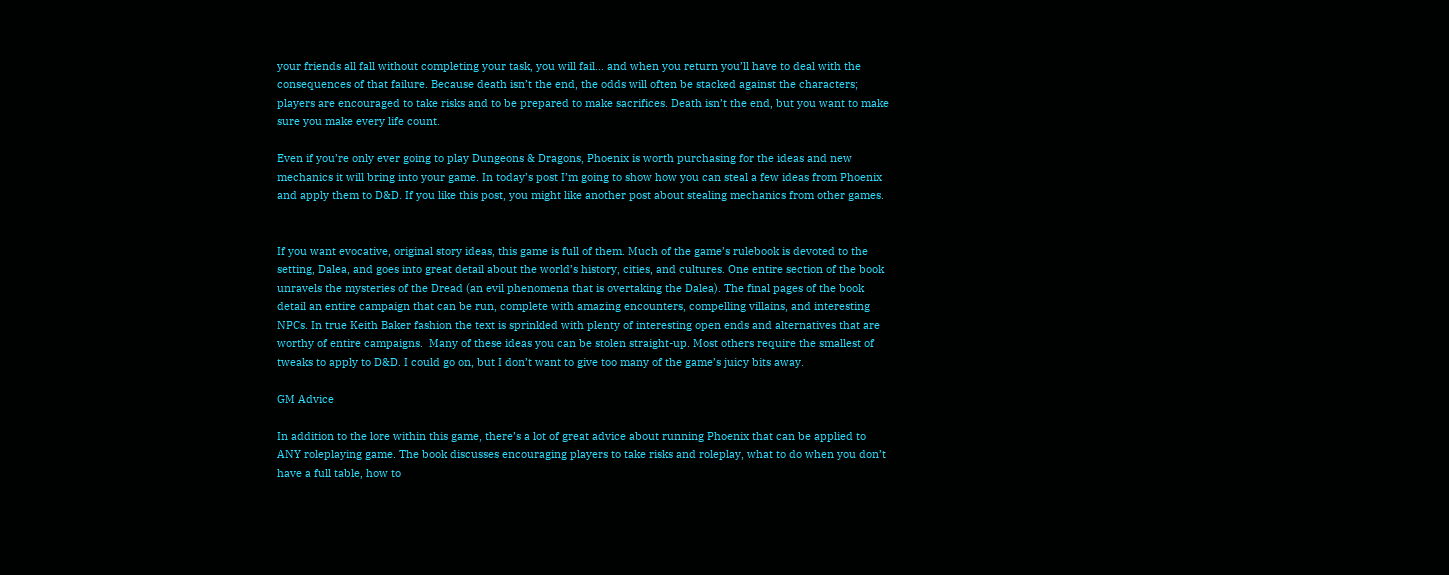your friends all fall without completing your task, you will fail… and when you return you’ll have to deal with the consequences of that failure. Because death isn’t the end, the odds will often be stacked against the characters; players are encouraged to take risks and to be prepared to make sacrifices. Death isn’t the end, but you want to make sure you make every life count.

Even if you’re only ever going to play Dungeons & Dragons, Phoenix is worth purchasing for the ideas and new mechanics it will bring into your game. In today’s post I’m going to show how you can steal a few ideas from Phoenix and apply them to D&D. If you like this post, you might like another post about stealing mechanics from other games.


If you want evocative, original story ideas, this game is full of them. Much of the game’s rulebook is devoted to the setting, Dalea, and goes into great detail about the world’s history, cities, and cultures. One entire section of the book unravels the mysteries of the Dread (an evil phenomena that is overtaking the Dalea). The final pages of the book detail an entire campaign that can be run, complete with amazing encounters, compelling villains, and interesting NPCs. In true Keith Baker fashion the text is sprinkled with plenty of interesting open ends and alternatives that are worthy of entire campaigns.  Many of these ideas you can be stolen straight-up. Most others require the smallest of tweaks to apply to D&D. I could go on, but I don’t want to give too many of the game’s juicy bits away.

GM Advice

In addition to the lore within this game, there’s a lot of great advice about running Phoenix that can be applied to ANY roleplaying game. The book discusses encouraging players to take risks and roleplay, what to do when you don’t have a full table, how to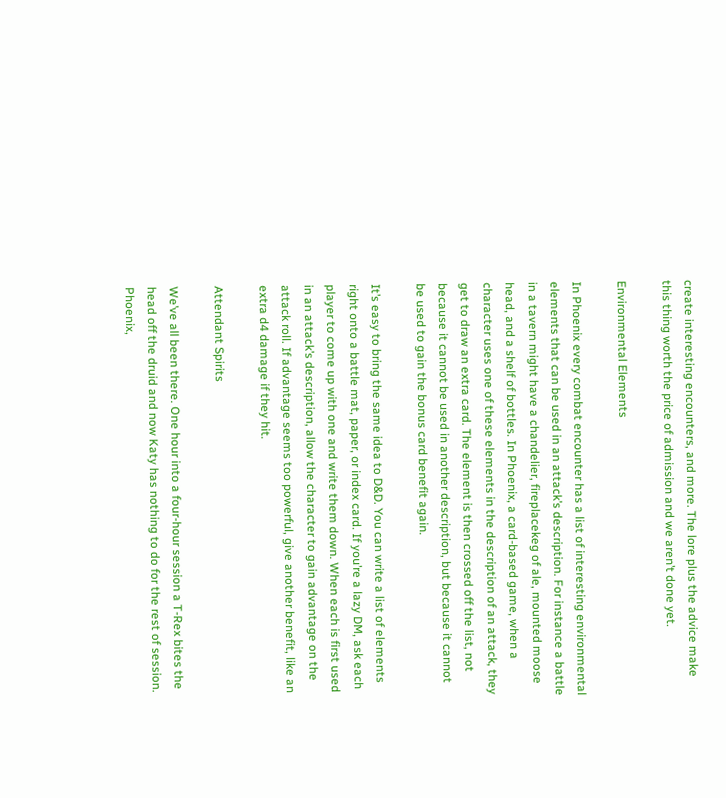create interesting encounters, and more. The lore plus the advice make this thing worth the price of admission and we aren’t done yet.

Environmental Elements

In Phoenix every combat encounter has a list of interesting environmental elements that can be used in an attack’s description. For instance a battle in a tavern might have a chandelier, fireplacekeg of ale, mounted moose head, and a shelf of bottles. In Phoenix, a card-based game, when a character uses one of these elements in the description of an attack, they get to draw an extra card. The element is then crossed off the list, not because it cannot be used in another description, but because it cannot be used to gain the bonus card benefit again.

It’s easy to bring the same idea to D&D. You can write a list of elements right onto a battle mat, paper, or index card. If you’re a lazy DM, ask each player to come up with one and write them down. When each is first used in an attack’s description, allow the character to gain advantage on the attack roll. If advantage seems too powerful, give another benefit, like an extra d4 damage if they hit.

Attendant Spirits

We’ve all been there. One hour into a four-hour session a T-Rex bites the head off the druid and now Katy has nothing to do for the rest of session. Phoenix,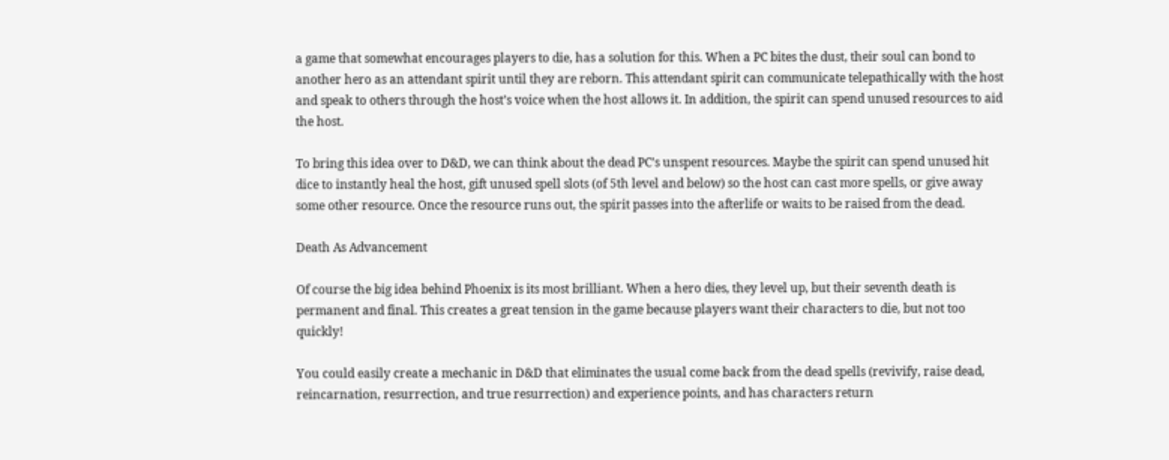a game that somewhat encourages players to die, has a solution for this. When a PC bites the dust, their soul can bond to another hero as an attendant spirit until they are reborn. This attendant spirit can communicate telepathically with the host and speak to others through the host’s voice when the host allows it. In addition, the spirit can spend unused resources to aid the host.

To bring this idea over to D&D, we can think about the dead PC’s unspent resources. Maybe the spirit can spend unused hit dice to instantly heal the host, gift unused spell slots (of 5th level and below) so the host can cast more spells, or give away some other resource. Once the resource runs out, the spirit passes into the afterlife or waits to be raised from the dead.

Death As Advancement

Of course the big idea behind Phoenix is its most brilliant. When a hero dies, they level up, but their seventh death is permanent and final. This creates a great tension in the game because players want their characters to die, but not too quickly!

You could easily create a mechanic in D&D that eliminates the usual come back from the dead spells (revivify, raise dead, reincarnation, resurrection, and true resurrection) and experience points, and has characters return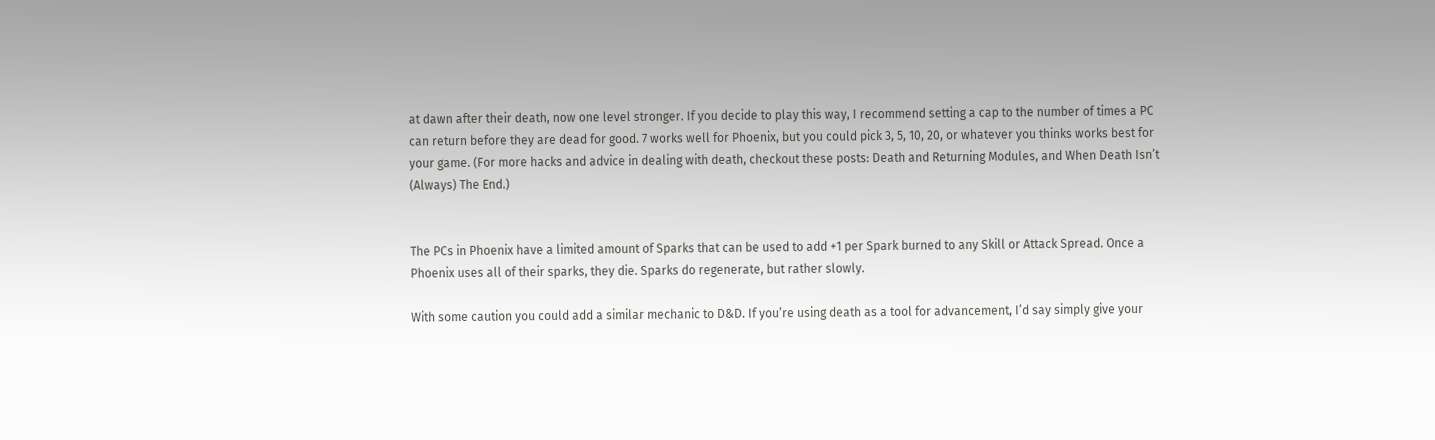at dawn after their death, now one level stronger. If you decide to play this way, I recommend setting a cap to the number of times a PC can return before they are dead for good. 7 works well for Phoenix, but you could pick 3, 5, 10, 20, or whatever you thinks works best for your game. (For more hacks and advice in dealing with death, checkout these posts: Death and Returning Modules, and When Death Isn’t (Always) The End.)


The PCs in Phoenix have a limited amount of Sparks that can be used to add +1 per Spark burned to any Skill or Attack Spread. Once a Phoenix uses all of their sparks, they die. Sparks do regenerate, but rather slowly.

With some caution you could add a similar mechanic to D&D. If you’re using death as a tool for advancement, I’d say simply give your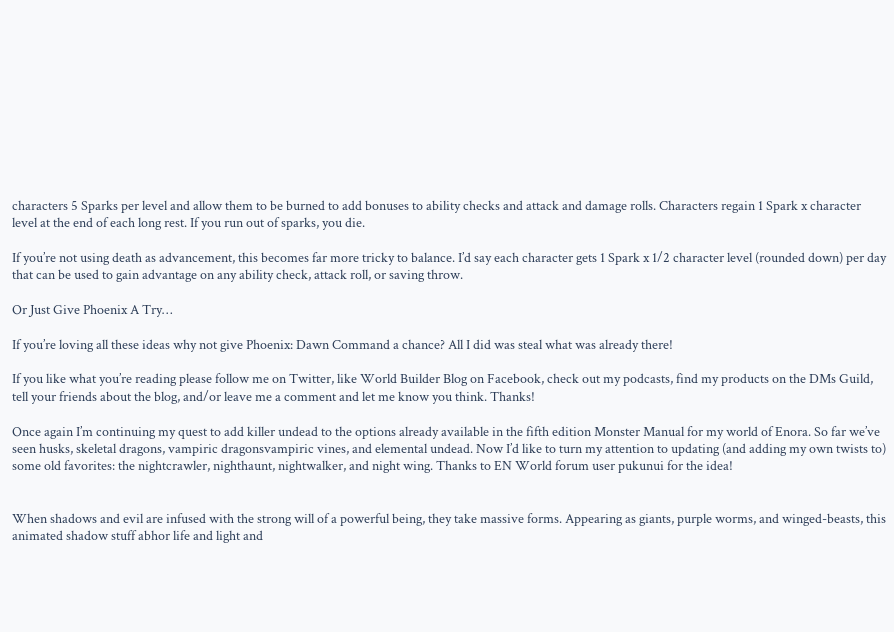characters 5 Sparks per level and allow them to be burned to add bonuses to ability checks and attack and damage rolls. Characters regain 1 Spark x character level at the end of each long rest. If you run out of sparks, you die.

If you’re not using death as advancement, this becomes far more tricky to balance. I’d say each character gets 1 Spark x 1/2 character level (rounded down) per day that can be used to gain advantage on any ability check, attack roll, or saving throw.

Or Just Give Phoenix A Try…

If you’re loving all these ideas why not give Phoenix: Dawn Command a chance? All I did was steal what was already there!

If you like what you’re reading please follow me on Twitter, like World Builder Blog on Facebook, check out my podcasts, find my products on the DMs Guild, tell your friends about the blog, and/or leave me a comment and let me know you think. Thanks!

Once again I’m continuing my quest to add killer undead to the options already available in the fifth edition Monster Manual for my world of Enora. So far we’ve seen husks, skeletal dragons, vampiric dragonsvampiric vines, and elemental undead. Now I’d like to turn my attention to updating (and adding my own twists to) some old favorites: the nightcrawler, nighthaunt, nightwalker, and night wing. Thanks to EN World forum user pukunui for the idea!


When shadows and evil are infused with the strong will of a powerful being, they take massive forms. Appearing as giants, purple worms, and winged-beasts, this animated shadow stuff abhor life and light and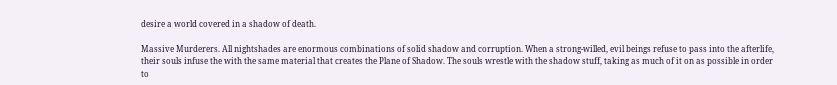desire a world covered in a shadow of death.

Massive Murderers. All nightshades are enormous combinations of solid shadow and corruption. When a strong-willed, evil beings refuse to pass into the afterlife, their souls infuse the with the same material that creates the Plane of Shadow. The souls wrestle with the shadow stuff, taking as much of it on as possible in order to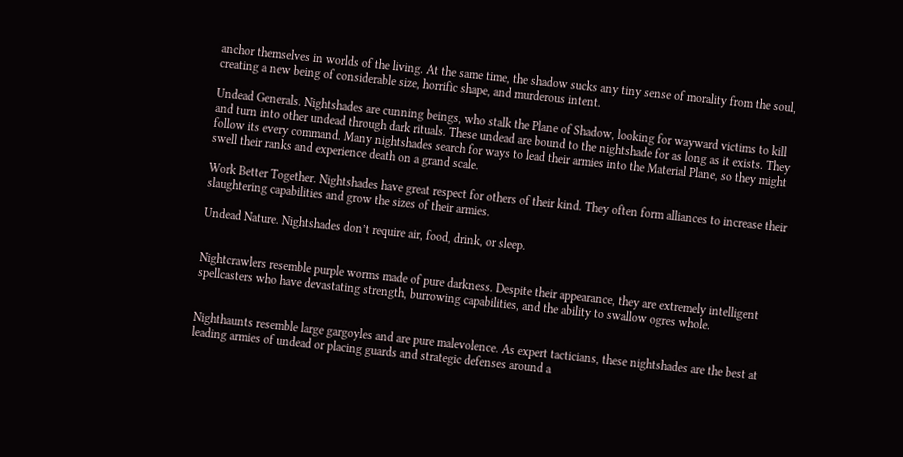anchor themselves in worlds of the living. At the same time, the shadow sucks any tiny sense of morality from the soul, creating a new being of considerable size, horrific shape, and murderous intent.

Undead Generals. Nightshades are cunning beings, who stalk the Plane of Shadow, looking for wayward victims to kill and turn into other undead through dark rituals. These undead are bound to the nightshade for as long as it exists. They follow its every command. Many nightshades search for ways to lead their armies into the Material Plane, so they might swell their ranks and experience death on a grand scale.

Work Better Together. Nightshades have great respect for others of their kind. They often form alliances to increase their slaughtering capabilities and grow the sizes of their armies.

Undead Nature. Nightshades don’t require air, food, drink, or sleep.


Nightcrawlers resemble purple worms made of pure darkness. Despite their appearance, they are extremely intelligent spellcasters who have devastating strength, burrowing capabilities, and the ability to swallow ogres whole.


Nighthaunts resemble large gargoyles and are pure malevolence. As expert tacticians, these nightshades are the best at leading armies of undead or placing guards and strategic defenses around a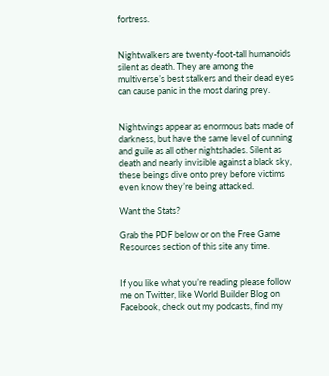fortress.


Nightwalkers are twenty-foot-tall humanoids silent as death. They are among the multiverse’s best stalkers and their dead eyes can cause panic in the most daring prey.


Nightwings appear as enormous bats made of darkness, but have the same level of cunning and guile as all other nightshades. Silent as death and nearly invisible against a black sky, these beings dive onto prey before victims even know they’re being attacked.

Want the Stats?

Grab the PDF below or on the Free Game Resources section of this site any time.


If you like what you’re reading please follow me on Twitter, like World Builder Blog on Facebook, check out my podcasts, find my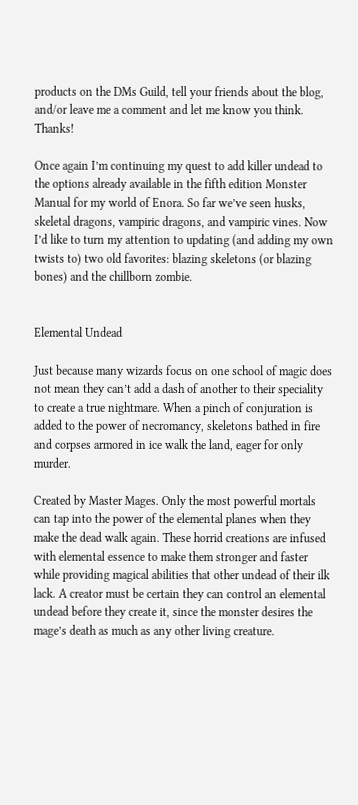products on the DMs Guild, tell your friends about the blog, and/or leave me a comment and let me know you think. Thanks!

Once again I’m continuing my quest to add killer undead to the options already available in the fifth edition Monster Manual for my world of Enora. So far we’ve seen husks, skeletal dragons, vampiric dragons, and vampiric vines. Now I’d like to turn my attention to updating (and adding my own twists to) two old favorites: blazing skeletons (or blazing bones) and the chillborn zombie.


Elemental Undead

Just because many wizards focus on one school of magic does not mean they can’t add a dash of another to their speciality to create a true nightmare. When a pinch of conjuration is added to the power of necromancy, skeletons bathed in fire and corpses armored in ice walk the land, eager for only murder.

Created by Master Mages. Only the most powerful mortals can tap into the power of the elemental planes when they make the dead walk again. These horrid creations are infused with elemental essence to make them stronger and faster while providing magical abilities that other undead of their ilk lack. A creator must be certain they can control an elemental undead before they create it, since the monster desires the mage’s death as much as any other living creature.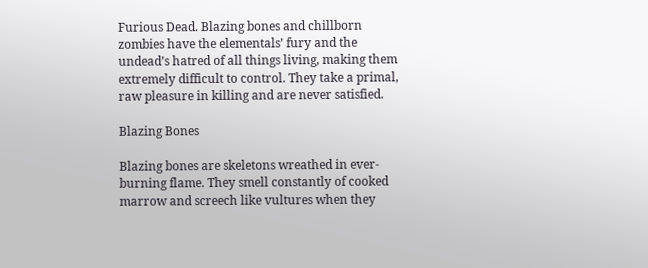Furious Dead. Blazing bones and chillborn zombies have the elementals’ fury and the undead’s hatred of all things living, making them extremely difficult to control. They take a primal, raw pleasure in killing and are never satisfied.

Blazing Bones

Blazing bones are skeletons wreathed in ever-burning flame. They smell constantly of cooked marrow and screech like vultures when they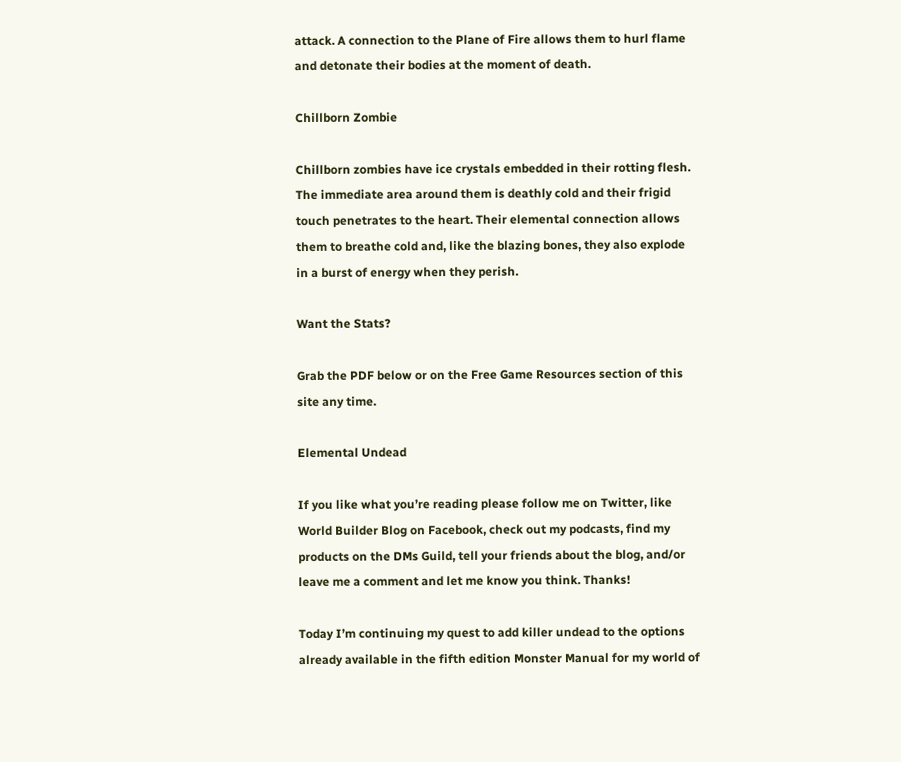attack. A connection to the Plane of Fire allows them to hurl flame and detonate their bodies at the moment of death.

Chillborn Zombie

Chillborn zombies have ice crystals embedded in their rotting flesh. The immediate area around them is deathly cold and their frigid touch penetrates to the heart. Their elemental connection allows them to breathe cold and, like the blazing bones, they also explode in a burst of energy when they perish.

Want the Stats?

Grab the PDF below or on the Free Game Resources section of this site any time.

Elemental Undead

If you like what you’re reading please follow me on Twitter, like World Builder Blog on Facebook, check out my podcasts, find my products on the DMs Guild, tell your friends about the blog, and/or leave me a comment and let me know you think. Thanks!

Today I’m continuing my quest to add killer undead to the options already available in the fifth edition Monster Manual for my world of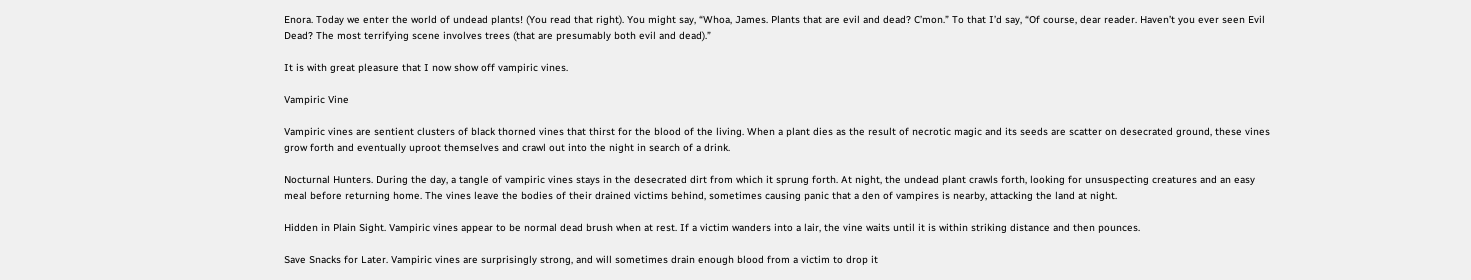Enora. Today we enter the world of undead plants! (You read that right). You might say, “Whoa, James. Plants that are evil and dead? C’mon.” To that I’d say, “Of course, dear reader. Haven’t you ever seen Evil Dead? The most terrifying scene involves trees (that are presumably both evil and dead).”

It is with great pleasure that I now show off vampiric vines.

Vampiric Vine

Vampiric vines are sentient clusters of black thorned vines that thirst for the blood of the living. When a plant dies as the result of necrotic magic and its seeds are scatter on desecrated ground, these vines grow forth and eventually uproot themselves and crawl out into the night in search of a drink.

Nocturnal Hunters. During the day, a tangle of vampiric vines stays in the desecrated dirt from which it sprung forth. At night, the undead plant crawls forth, looking for unsuspecting creatures and an easy meal before returning home. The vines leave the bodies of their drained victims behind, sometimes causing panic that a den of vampires is nearby, attacking the land at night.

Hidden in Plain Sight. Vampiric vines appear to be normal dead brush when at rest. If a victim wanders into a lair, the vine waits until it is within striking distance and then pounces.

Save Snacks for Later. Vampiric vines are surprisingly strong, and will sometimes drain enough blood from a victim to drop it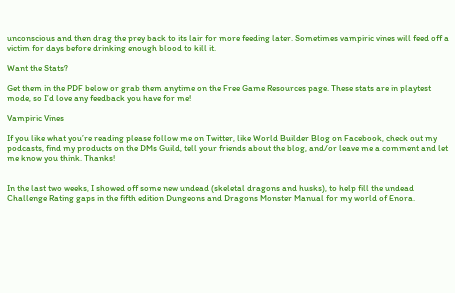unconscious and then drag the prey back to its lair for more feeding later. Sometimes vampiric vines will feed off a victim for days before drinking enough blood to kill it.

Want the Stats?

Get them in the PDF below or grab them anytime on the Free Game Resources page. These stats are in playtest mode, so I’d love any feedback you have for me!

Vampiric Vines

If you like what you’re reading please follow me on Twitter, like World Builder Blog on Facebook, check out my podcasts, find my products on the DMs Guild, tell your friends about the blog, and/or leave me a comment and let me know you think. Thanks!


In the last two weeks, I showed off some new undead (skeletal dragons and husks), to help fill the undead Challenge Rating gaps in the fifth edition Dungeons and Dragons Monster Manual for my world of Enora.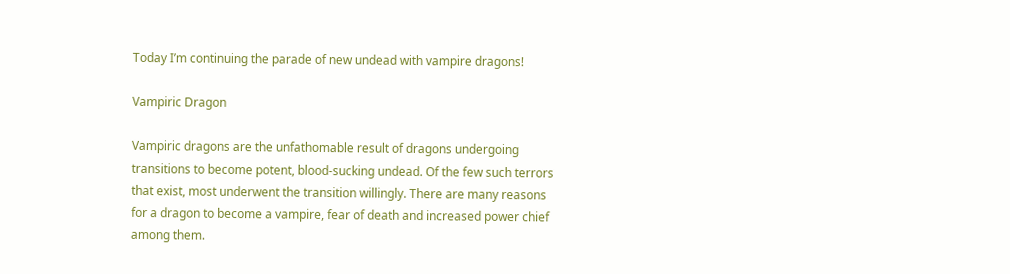Today I’m continuing the parade of new undead with vampire dragons!

Vampiric Dragon

Vampiric dragons are the unfathomable result of dragons undergoing transitions to become potent, blood-sucking undead. Of the few such terrors that exist, most underwent the transition willingly. There are many reasons for a dragon to become a vampire, fear of death and increased power chief among them.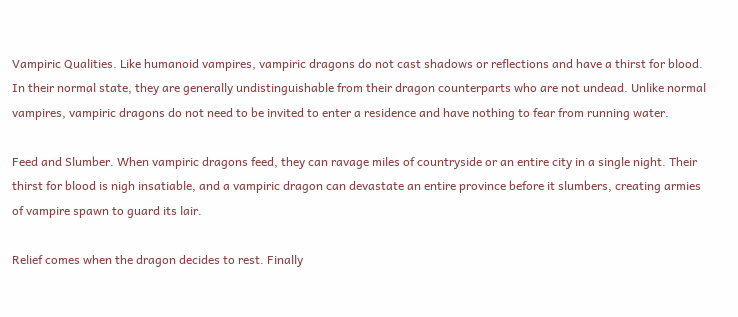Vampiric Qualities. Like humanoid vampires, vampiric dragons do not cast shadows or reflections and have a thirst for blood. In their normal state, they are generally undistinguishable from their dragon counterparts who are not undead. Unlike normal vampires, vampiric dragons do not need to be invited to enter a residence and have nothing to fear from running water.

Feed and Slumber. When vampiric dragons feed, they can ravage miles of countryside or an entire city in a single night. Their thirst for blood is nigh insatiable, and a vampiric dragon can devastate an entire province before it slumbers, creating armies of vampire spawn to guard its lair.

Relief comes when the dragon decides to rest. Finally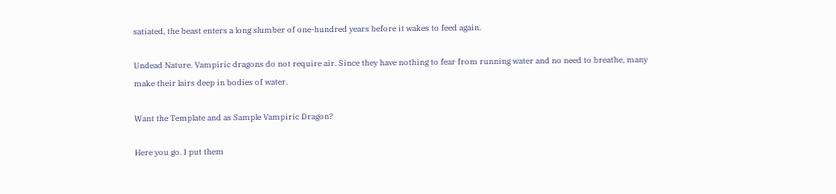satiated, the beast enters a long slumber of one-hundred years before it wakes to feed again.

Undead Nature. Vampiric dragons do not require air. Since they have nothing to fear from running water and no need to breathe, many make their lairs deep in bodies of water.

Want the Template and as Sample Vampiric Dragon?

Here you go. I put them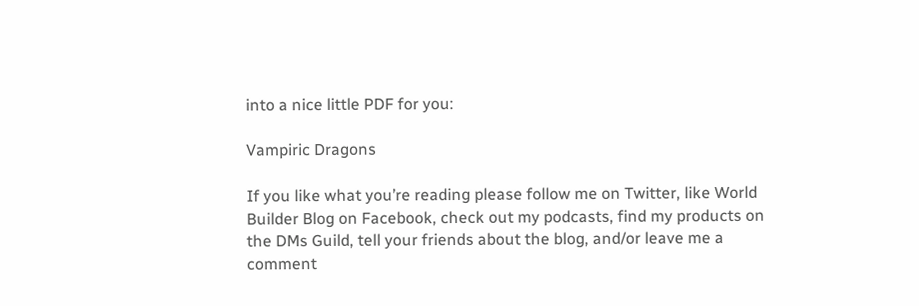into a nice little PDF for you:

Vampiric Dragons

If you like what you’re reading please follow me on Twitter, like World Builder Blog on Facebook, check out my podcasts, find my products on the DMs Guild, tell your friends about the blog, and/or leave me a comment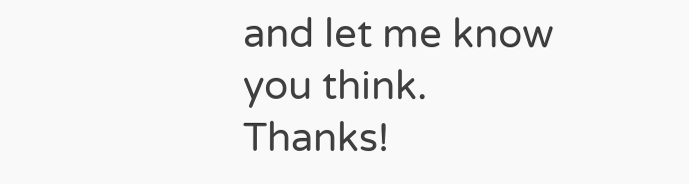and let me know you think. Thanks!